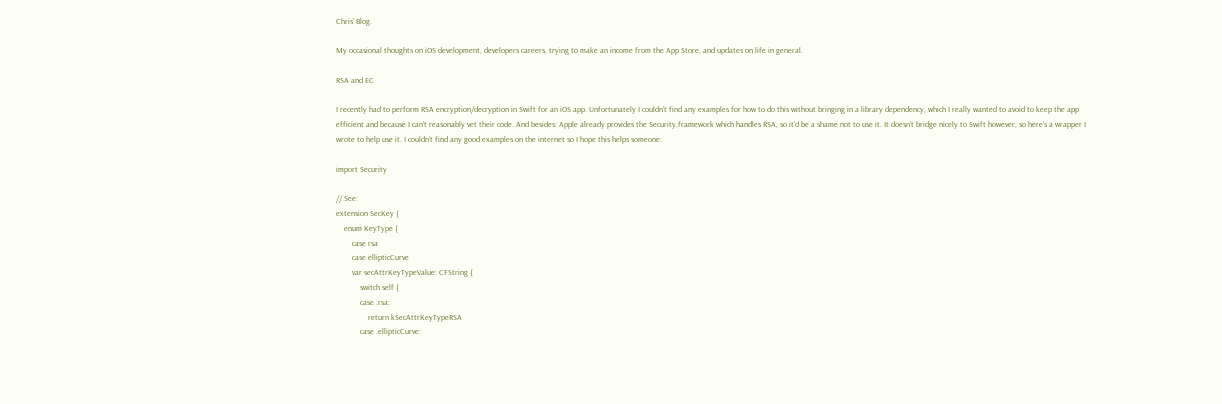Chris' Blog.

My occasional thoughts on iOS development, developers careers, trying to make an income from the App Store, and updates on life in general.

RSA and EC

I recently had to perform RSA encryption/decryption in Swift for an iOS app. Unfortunately I couldn’t find any examples for how to do this without bringing in a library dependency, which I really wanted to avoid to keep the app efficient and because I can’t reasonably vet their code. And besides: Apple already provides the Security.framework which handles RSA, so it’d be a shame not to use it. It doesn’t bridge nicely to Swift however, so here’s a wrapper I wrote to help use it. I couldn’t find any good examples on the internet so I hope this helps someone:

import Security

// See:
extension SecKey {
    enum KeyType {
        case rsa
        case ellipticCurve
        var secAttrKeyTypeValue: CFString {
            switch self {
            case .rsa:
                return kSecAttrKeyTypeRSA
            case .ellipticCurve: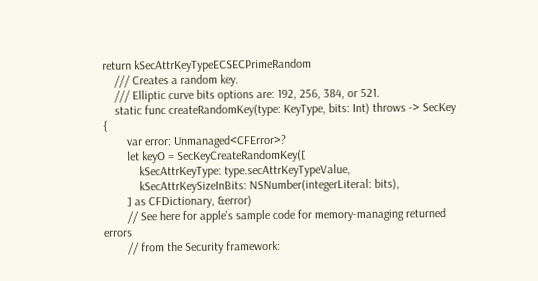return kSecAttrKeyTypeECSECPrimeRandom
    /// Creates a random key.
    /// Elliptic curve bits options are: 192, 256, 384, or 521.
    static func createRandomKey(type: KeyType, bits: Int) throws -> SecKey {
        var error: Unmanaged<CFError>?
        let keyO = SecKeyCreateRandomKey([
            kSecAttrKeyType: type.secAttrKeyTypeValue,
            kSecAttrKeySizeInBits: NSNumber(integerLiteral: bits),
        ] as CFDictionary, &error)
        // See here for apple's sample code for memory-managing returned errors
        // from the Security framework: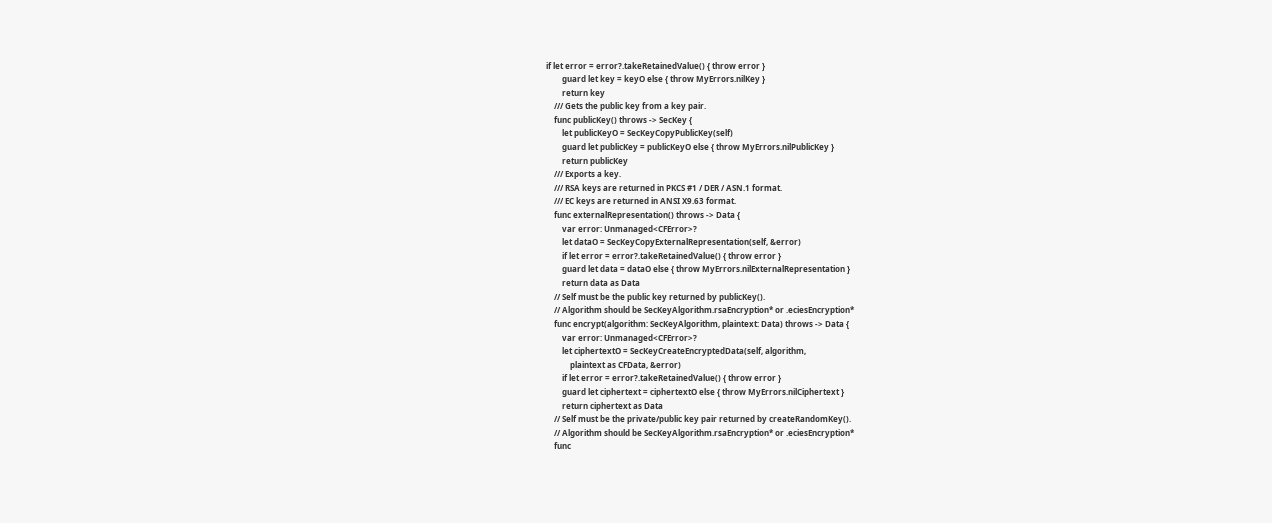if let error = error?.takeRetainedValue() { throw error }
        guard let key = keyO else { throw MyErrors.nilKey }
        return key
    /// Gets the public key from a key pair.
    func publicKey() throws -> SecKey {
        let publicKeyO = SecKeyCopyPublicKey(self)
        guard let publicKey = publicKeyO else { throw MyErrors.nilPublicKey }
        return publicKey
    /// Exports a key.
    /// RSA keys are returned in PKCS #1 / DER / ASN.1 format.
    /// EC keys are returned in ANSI X9.63 format.
    func externalRepresentation() throws -> Data {
        var error: Unmanaged<CFError>?
        let dataO = SecKeyCopyExternalRepresentation(self, &error)
        if let error = error?.takeRetainedValue() { throw error }
        guard let data = dataO else { throw MyErrors.nilExternalRepresentation }
        return data as Data
    // Self must be the public key returned by publicKey().
    // Algorithm should be SecKeyAlgorithm.rsaEncryption* or .eciesEncryption*
    func encrypt(algorithm: SecKeyAlgorithm, plaintext: Data) throws -> Data {
        var error: Unmanaged<CFError>?
        let ciphertextO = SecKeyCreateEncryptedData(self, algorithm,
            plaintext as CFData, &error)
        if let error = error?.takeRetainedValue() { throw error }
        guard let ciphertext = ciphertextO else { throw MyErrors.nilCiphertext }
        return ciphertext as Data
    // Self must be the private/public key pair returned by createRandomKey().
    // Algorithm should be SecKeyAlgorithm.rsaEncryption* or .eciesEncryption*
    func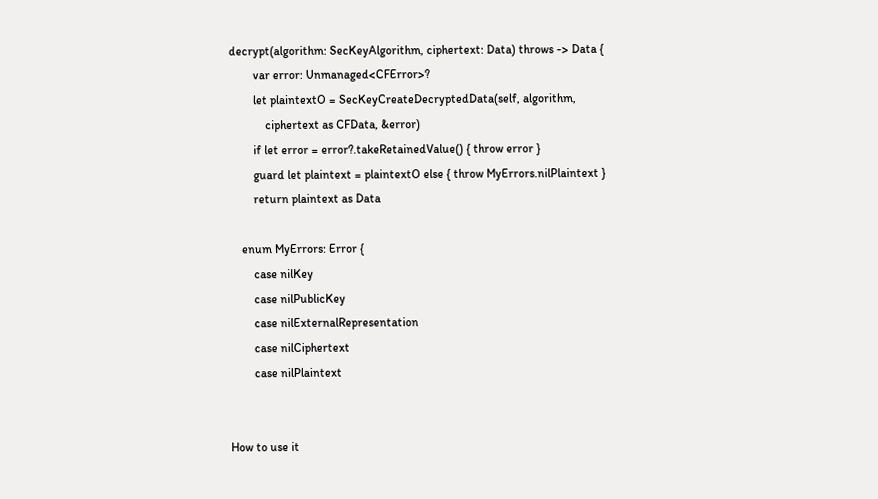decrypt(algorithm: SecKeyAlgorithm, ciphertext: Data) throws -> Data {
        var error: Unmanaged<CFError>?
        let plaintextO = SecKeyCreateDecryptedData(self, algorithm,
            ciphertext as CFData, &error)
        if let error = error?.takeRetainedValue() { throw error }
        guard let plaintext = plaintextO else { throw MyErrors.nilPlaintext }
        return plaintext as Data

    enum MyErrors: Error {
        case nilKey
        case nilPublicKey
        case nilExternalRepresentation
        case nilCiphertext
        case nilPlaintext


How to use it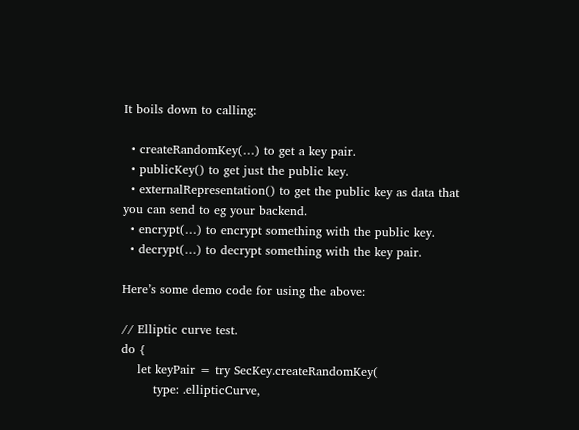It boils down to calling:

  • createRandomKey(…) to get a key pair.
  • publicKey() to get just the public key.
  • externalRepresentation() to get the public key as data that you can send to eg your backend.
  • encrypt(…) to encrypt something with the public key.
  • decrypt(…) to decrypt something with the key pair.

Here’s some demo code for using the above:

// Elliptic curve test.
do {
    let keyPair = try SecKey.createRandomKey(
        type: .ellipticCurve,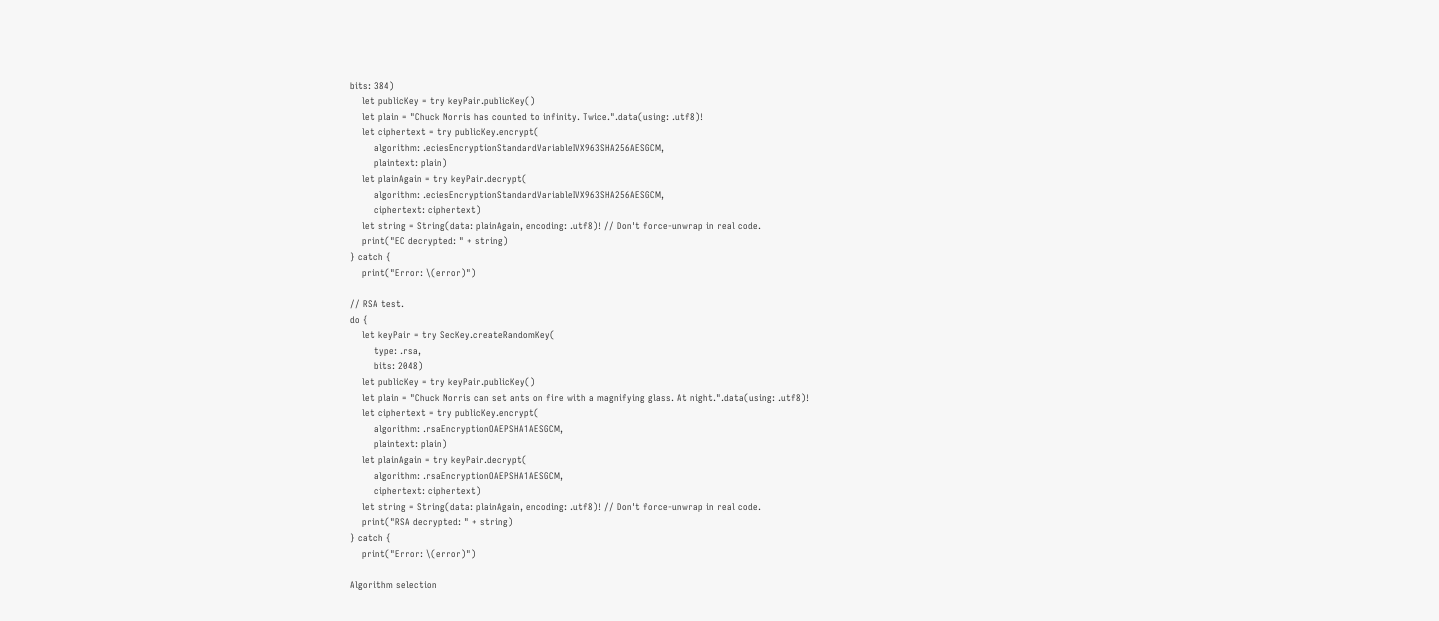bits: 384)
    let publicKey = try keyPair.publicKey()
    let plain = "Chuck Norris has counted to infinity. Twice.".data(using: .utf8)!
    let ciphertext = try publicKey.encrypt(
        algorithm: .eciesEncryptionStandardVariableIVX963SHA256AESGCM,
        plaintext: plain)
    let plainAgain = try keyPair.decrypt(
        algorithm: .eciesEncryptionStandardVariableIVX963SHA256AESGCM,
        ciphertext: ciphertext)
    let string = String(data: plainAgain, encoding: .utf8)! // Don't force-unwrap in real code.
    print("EC decrypted: " + string)
} catch {
    print("Error: \(error)")

// RSA test.
do {
    let keyPair = try SecKey.createRandomKey(
        type: .rsa,
        bits: 2048)
    let publicKey = try keyPair.publicKey()
    let plain = "Chuck Norris can set ants on fire with a magnifying glass. At night.".data(using: .utf8)!
    let ciphertext = try publicKey.encrypt(
        algorithm: .rsaEncryptionOAEPSHA1AESGCM,
        plaintext: plain)
    let plainAgain = try keyPair.decrypt(
        algorithm: .rsaEncryptionOAEPSHA1AESGCM,
        ciphertext: ciphertext)
    let string = String(data: plainAgain, encoding: .utf8)! // Don't force-unwrap in real code.
    print("RSA decrypted: " + string)
} catch {
    print("Error: \(error)")

Algorithm selection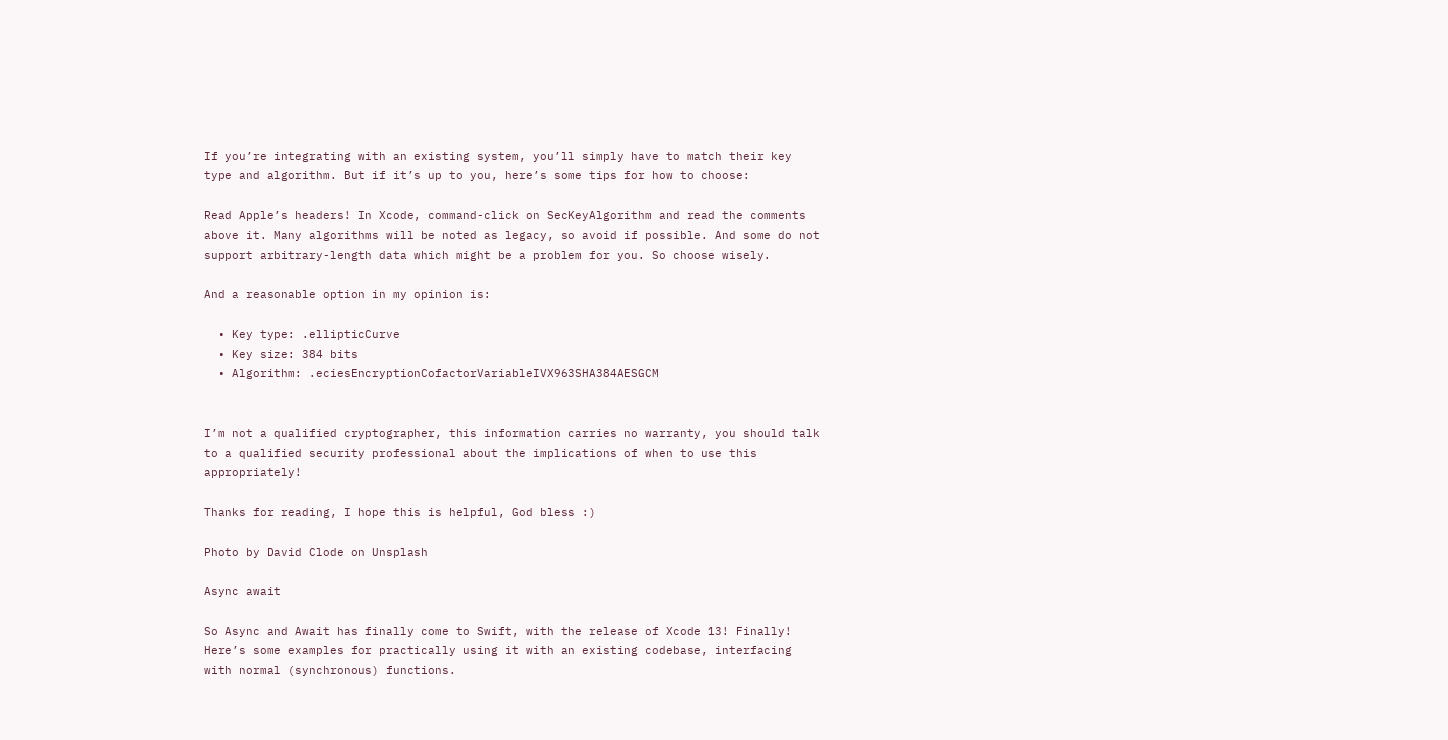If you’re integrating with an existing system, you’ll simply have to match their key type and algorithm. But if it’s up to you, here’s some tips for how to choose:

Read Apple’s headers! In Xcode, command-click on SecKeyAlgorithm and read the comments above it. Many algorithms will be noted as legacy, so avoid if possible. And some do not support arbitrary-length data which might be a problem for you. So choose wisely.

And a reasonable option in my opinion is:

  • Key type: .ellipticCurve
  • Key size: 384 bits
  • Algorithm: .eciesEncryptionCofactorVariableIVX963SHA384AESGCM


I’m not a qualified cryptographer, this information carries no warranty, you should talk to a qualified security professional about the implications of when to use this appropriately!

Thanks for reading, I hope this is helpful, God bless :)

Photo by David Clode on Unsplash

Async await

So Async and Await has finally come to Swift, with the release of Xcode 13! Finally! Here’s some examples for practically using it with an existing codebase, interfacing with normal (synchronous) functions.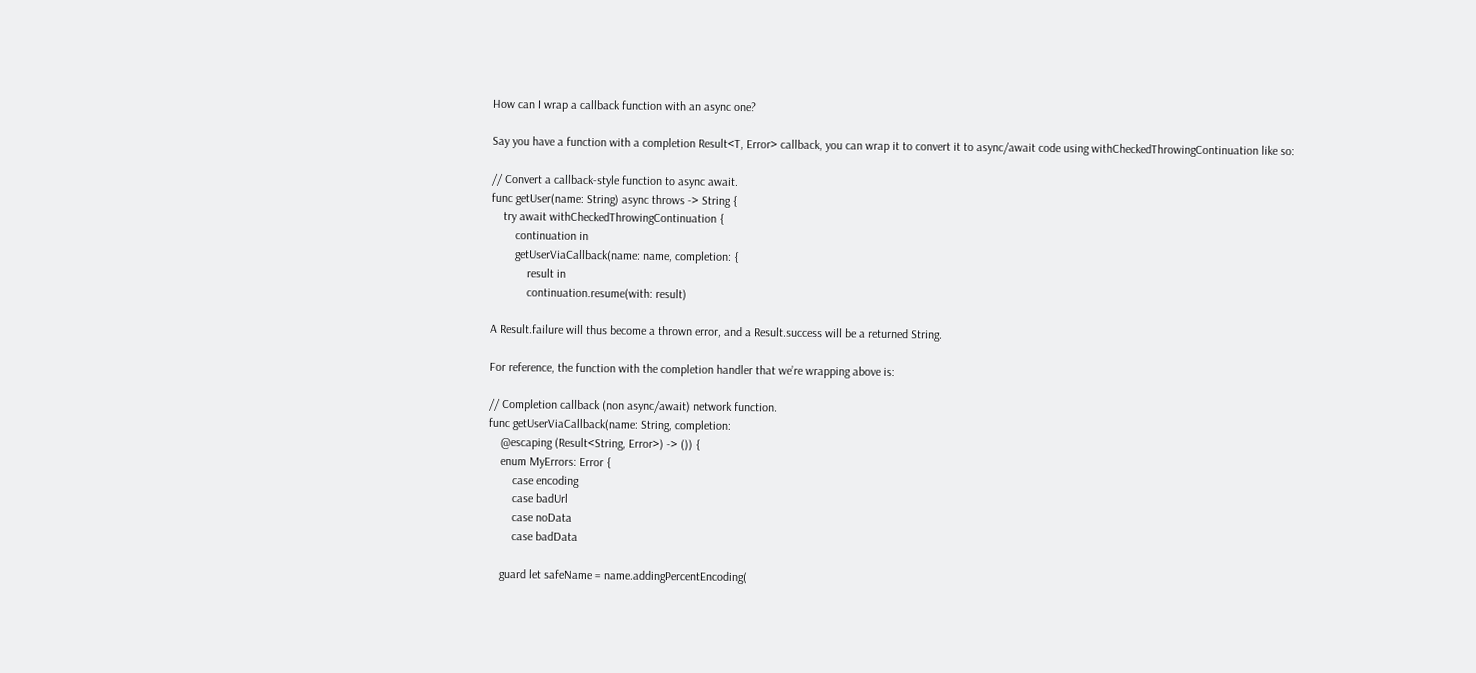How can I wrap a callback function with an async one?

Say you have a function with a completion Result<T, Error> callback, you can wrap it to convert it to async/await code using withCheckedThrowingContinuation like so:

// Convert a callback-style function to async await.
func getUser(name: String) async throws -> String {
    try await withCheckedThrowingContinuation {
        continuation in
        getUserViaCallback(name: name, completion: {
            result in
            continuation.resume(with: result)

A Result.failure will thus become a thrown error, and a Result.success will be a returned String.

For reference, the function with the completion handler that we’re wrapping above is:

// Completion callback (non async/await) network function.
func getUserViaCallback(name: String, completion:
    @escaping (Result<String, Error>) -> ()) {
    enum MyErrors: Error {
        case encoding
        case badUrl
        case noData
        case badData

    guard let safeName = name.addingPercentEncoding(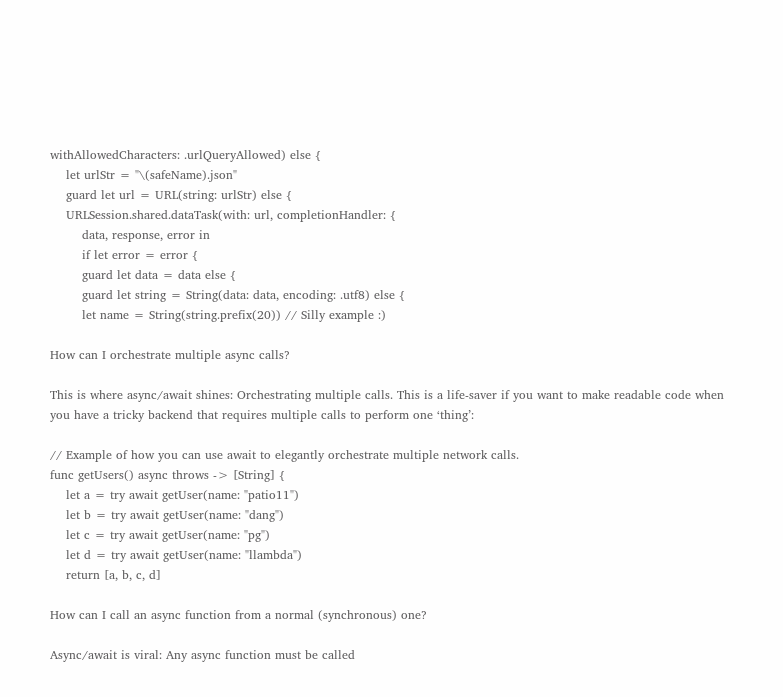withAllowedCharacters: .urlQueryAllowed) else {
    let urlStr = "\(safeName).json"
    guard let url = URL(string: urlStr) else {
    URLSession.shared.dataTask(with: url, completionHandler: {
        data, response, error in
        if let error = error {
        guard let data = data else {
        guard let string = String(data: data, encoding: .utf8) else {
        let name = String(string.prefix(20)) // Silly example :)

How can I orchestrate multiple async calls?

This is where async/await shines: Orchestrating multiple calls. This is a life-saver if you want to make readable code when you have a tricky backend that requires multiple calls to perform one ‘thing’:

// Example of how you can use await to elegantly orchestrate multiple network calls.
func getUsers() async throws -> [String] {
    let a = try await getUser(name: "patio11")
    let b = try await getUser(name: "dang")
    let c = try await getUser(name: "pg")
    let d = try await getUser(name: "llambda")
    return [a, b, c, d]

How can I call an async function from a normal (synchronous) one?

Async/await is viral: Any async function must be called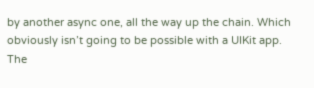by another async one, all the way up the chain. Which obviously isn’t going to be possible with a UIKit app. The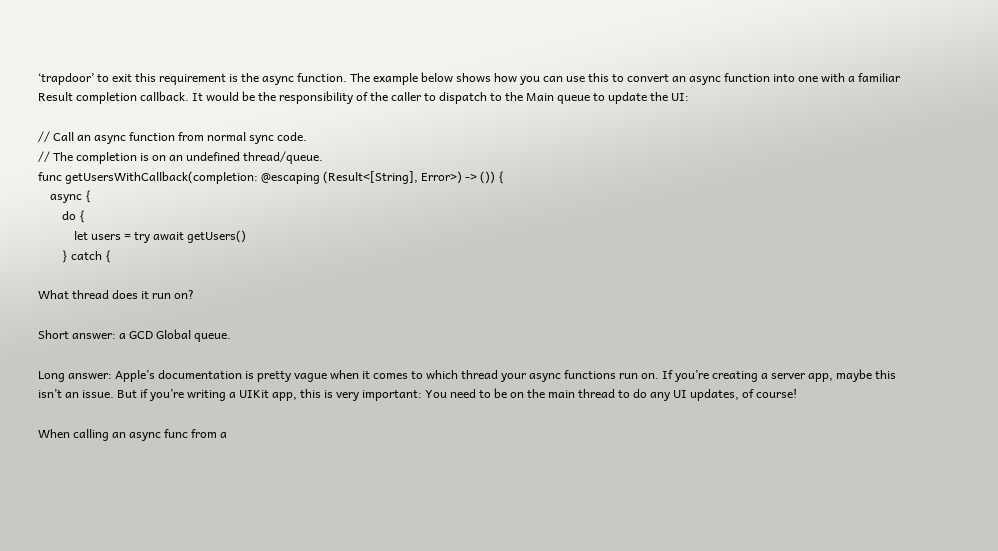‘trapdoor’ to exit this requirement is the async function. The example below shows how you can use this to convert an async function into one with a familiar Result completion callback. It would be the responsibility of the caller to dispatch to the Main queue to update the UI:

// Call an async function from normal sync code.
// The completion is on an undefined thread/queue.
func getUsersWithCallback(completion: @escaping (Result<[String], Error>) -> ()) {
    async {
        do {
            let users = try await getUsers()
        } catch {

What thread does it run on?

Short answer: a GCD Global queue.

Long answer: Apple’s documentation is pretty vague when it comes to which thread your async functions run on. If you’re creating a server app, maybe this isn’t an issue. But if you’re writing a UIKit app, this is very important: You need to be on the main thread to do any UI updates, of course!

When calling an async func from a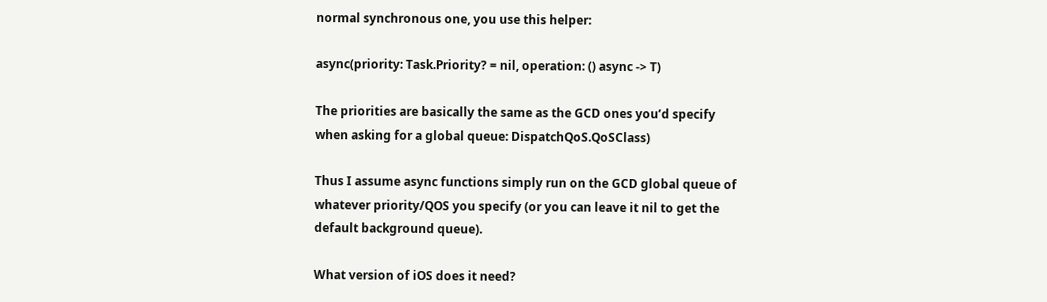normal synchronous one, you use this helper:

async(priority: Task.Priority? = nil, operation: () async -> T)

The priorities are basically the same as the GCD ones you’d specify when asking for a global queue: DispatchQoS.QoSClass)

Thus I assume async functions simply run on the GCD global queue of whatever priority/QOS you specify (or you can leave it nil to get the default background queue).

What version of iOS does it need?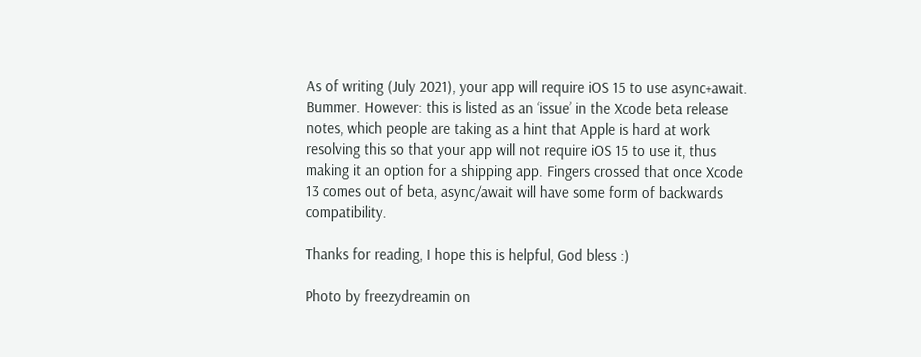As of writing (July 2021), your app will require iOS 15 to use async+await. Bummer. However: this is listed as an ‘issue’ in the Xcode beta release notes, which people are taking as a hint that Apple is hard at work resolving this so that your app will not require iOS 15 to use it, thus making it an option for a shipping app. Fingers crossed that once Xcode 13 comes out of beta, async/await will have some form of backwards compatibility.

Thanks for reading, I hope this is helpful, God bless :)

Photo by freezydreamin on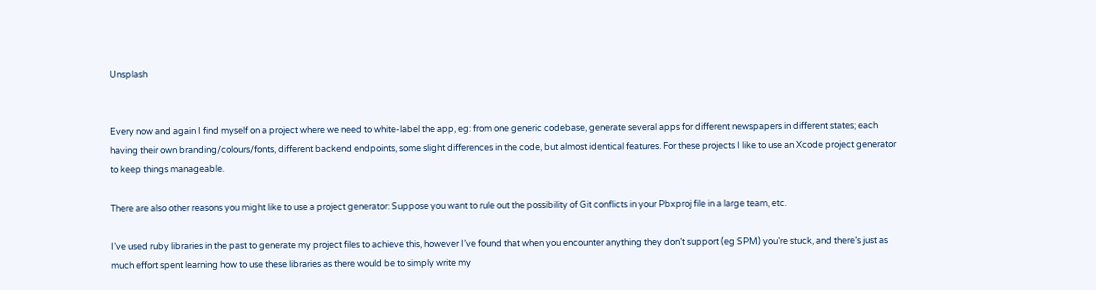Unsplash


Every now and again I find myself on a project where we need to white-label the app, eg: from one generic codebase, generate several apps for different newspapers in different states; each having their own branding/colours/fonts, different backend endpoints, some slight differences in the code, but almost identical features. For these projects I like to use an Xcode project generator to keep things manageable.

There are also other reasons you might like to use a project generator: Suppose you want to rule out the possibility of Git conflicts in your Pbxproj file in a large team, etc.

I’ve used ruby libraries in the past to generate my project files to achieve this, however I’ve found that when you encounter anything they don’t support (eg SPM) you’re stuck, and there’s just as much effort spent learning how to use these libraries as there would be to simply write my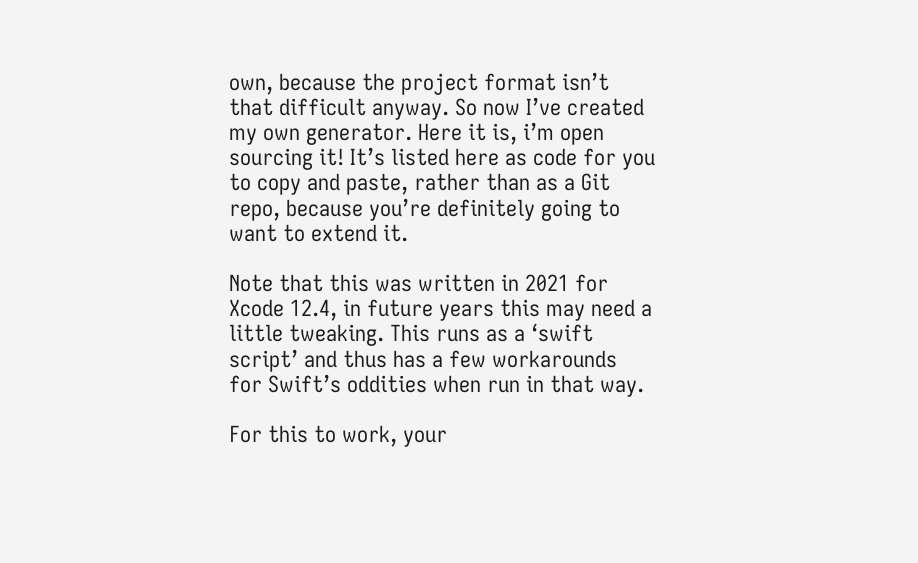own, because the project format isn’t that difficult anyway. So now I’ve created my own generator. Here it is, i’m open sourcing it! It’s listed here as code for you to copy and paste, rather than as a Git repo, because you’re definitely going to want to extend it.

Note that this was written in 2021 for Xcode 12.4, in future years this may need a little tweaking. This runs as a ‘swift script’ and thus has a few workarounds for Swift’s oddities when run in that way.

For this to work, your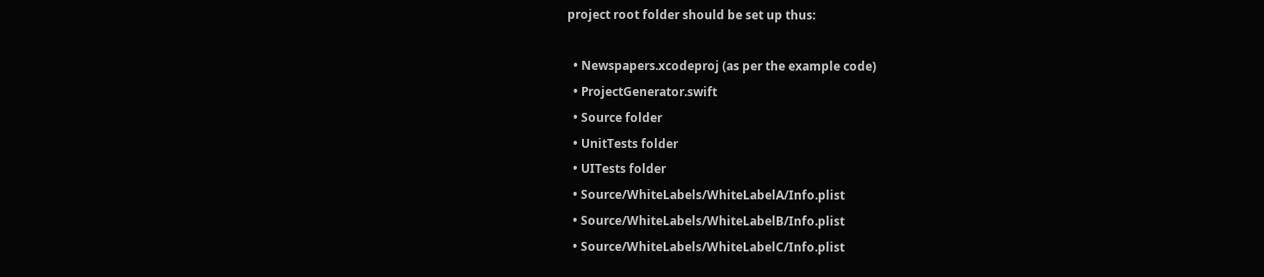project root folder should be set up thus:

  • Newspapers.xcodeproj (as per the example code)
  • ProjectGenerator.swift
  • Source folder
  • UnitTests folder
  • UITests folder
  • Source/WhiteLabels/WhiteLabelA/Info.plist
  • Source/WhiteLabels/WhiteLabelB/Info.plist
  • Source/WhiteLabels/WhiteLabelC/Info.plist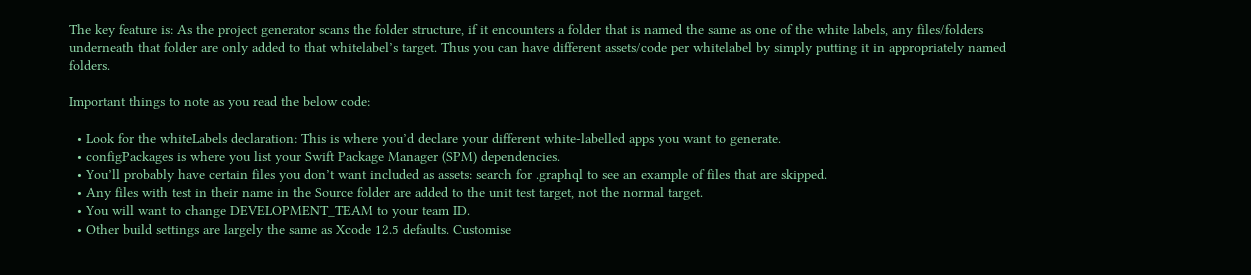The key feature is: As the project generator scans the folder structure, if it encounters a folder that is named the same as one of the white labels, any files/folders underneath that folder are only added to that whitelabel’s target. Thus you can have different assets/code per whitelabel by simply putting it in appropriately named folders.

Important things to note as you read the below code:

  • Look for the whiteLabels declaration: This is where you’d declare your different white-labelled apps you want to generate.
  • configPackages is where you list your Swift Package Manager (SPM) dependencies.
  • You’ll probably have certain files you don’t want included as assets: search for .graphql to see an example of files that are skipped.
  • Any files with test in their name in the Source folder are added to the unit test target, not the normal target.
  • You will want to change DEVELOPMENT_TEAM to your team ID.
  • Other build settings are largely the same as Xcode 12.5 defaults. Customise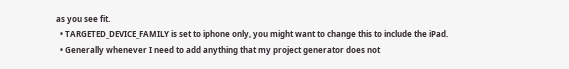as you see fit.
  • TARGETED_DEVICE_FAMILY is set to iphone only, you might want to change this to include the iPad.
  • Generally whenever I need to add anything that my project generator does not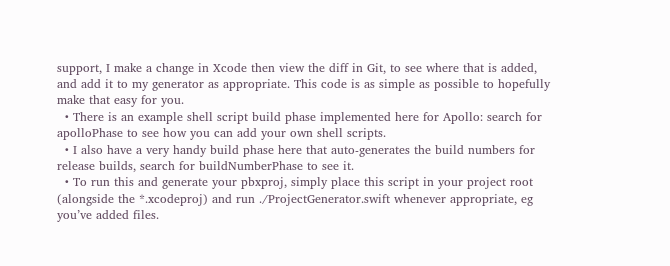support, I make a change in Xcode then view the diff in Git, to see where that is added, and add it to my generator as appropriate. This code is as simple as possible to hopefully make that easy for you.
  • There is an example shell script build phase implemented here for Apollo: search for apolloPhase to see how you can add your own shell scripts.
  • I also have a very handy build phase here that auto-generates the build numbers for release builds, search for buildNumberPhase to see it.
  • To run this and generate your pbxproj, simply place this script in your project root (alongside the *.xcodeproj) and run ./ProjectGenerator.swift whenever appropriate, eg you’ve added files.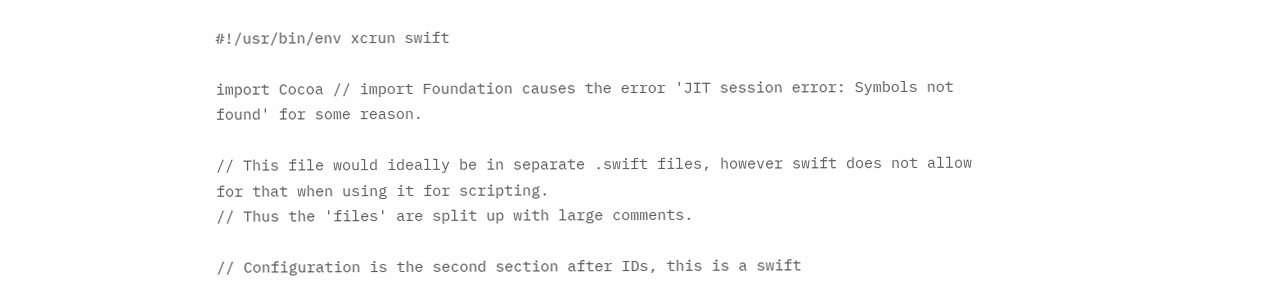#!/usr/bin/env xcrun swift

import Cocoa // import Foundation causes the error 'JIT session error: Symbols not found' for some reason.

// This file would ideally be in separate .swift files, however swift does not allow for that when using it for scripting.
// Thus the 'files' are split up with large comments.

// Configuration is the second section after IDs, this is a swift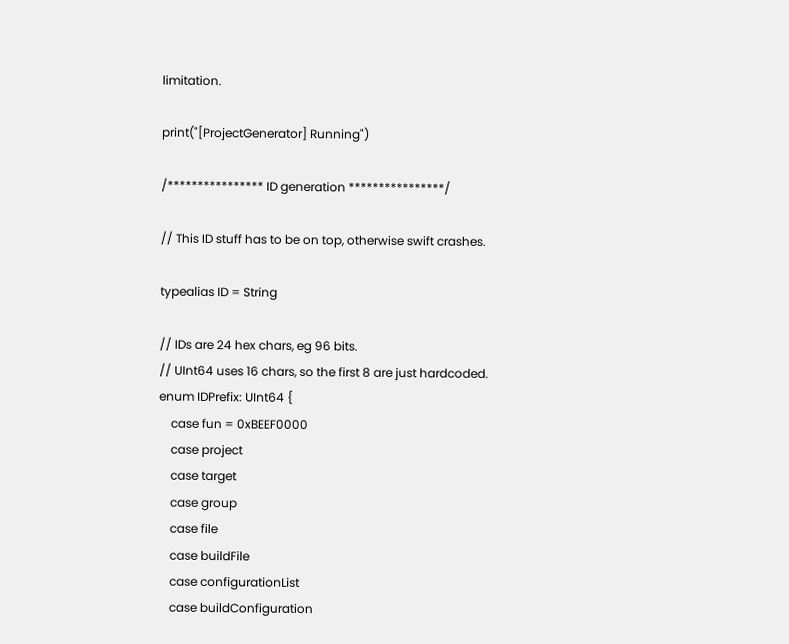limitation.

print("[ProjectGenerator] Running")

/**************** ID generation ****************/

// This ID stuff has to be on top, otherwise swift crashes.

typealias ID = String

// IDs are 24 hex chars, eg 96 bits.
// UInt64 uses 16 chars, so the first 8 are just hardcoded.
enum IDPrefix: UInt64 {
    case fun = 0xBEEF0000
    case project
    case target
    case group
    case file
    case buildFile
    case configurationList
    case buildConfiguration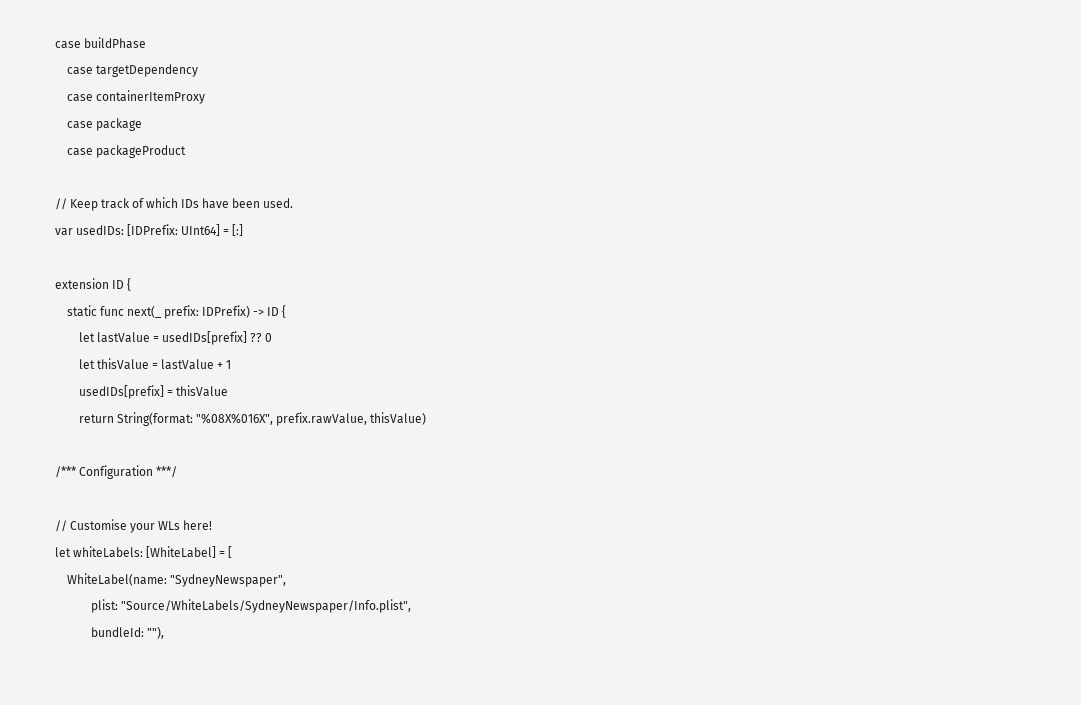case buildPhase
    case targetDependency
    case containerItemProxy
    case package
    case packageProduct

// Keep track of which IDs have been used.
var usedIDs: [IDPrefix: UInt64] = [:]

extension ID {
    static func next(_ prefix: IDPrefix) -> ID {
        let lastValue = usedIDs[prefix] ?? 0
        let thisValue = lastValue + 1
        usedIDs[prefix] = thisValue
        return String(format: "%08X%016X", prefix.rawValue, thisValue)

/*** Configuration ***/

// Customise your WLs here!
let whiteLabels: [WhiteLabel] = [
    WhiteLabel(name: "SydneyNewspaper",
            plist: "Source/WhiteLabels/SydneyNewspaper/Info.plist",
            bundleId: ""),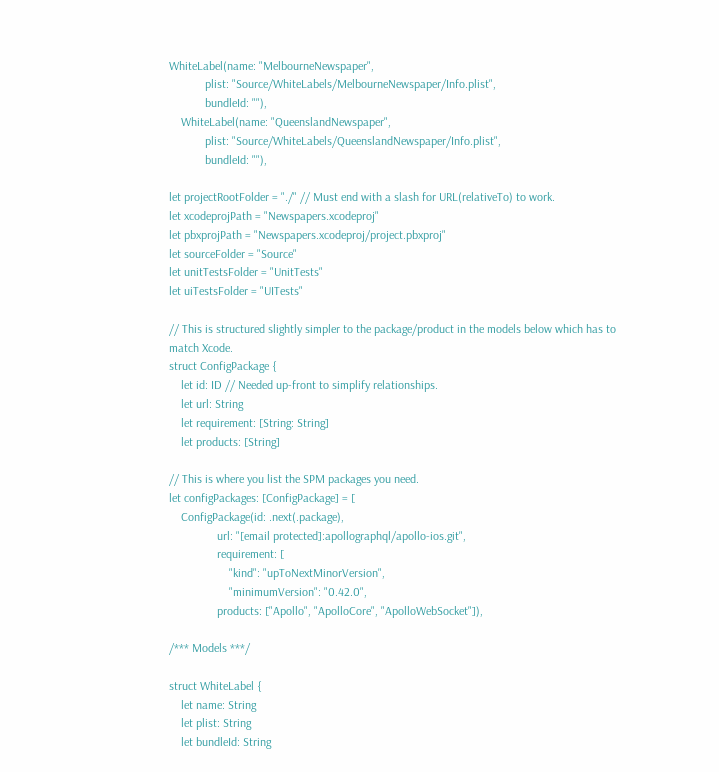WhiteLabel(name: "MelbourneNewspaper",
            plist: "Source/WhiteLabels/MelbourneNewspaper/Info.plist",
            bundleId: ""),
    WhiteLabel(name: "QueenslandNewspaper",
            plist: "Source/WhiteLabels/QueenslandNewspaper/Info.plist",
            bundleId: ""),

let projectRootFolder = "./" // Must end with a slash for URL(relativeTo) to work.
let xcodeprojPath = "Newspapers.xcodeproj"
let pbxprojPath = "Newspapers.xcodeproj/project.pbxproj"
let sourceFolder = "Source"
let unitTestsFolder = "UnitTests"
let uiTestsFolder = "UITests"

// This is structured slightly simpler to the package/product in the models below which has to match Xcode.
struct ConfigPackage {
    let id: ID // Needed up-front to simplify relationships.
    let url: String
    let requirement: [String: String]
    let products: [String]

// This is where you list the SPM packages you need.
let configPackages: [ConfigPackage] = [
    ConfigPackage(id: .next(.package),
                url: "[email protected]:apollographql/apollo-ios.git",
                requirement: [
                    "kind": "upToNextMinorVersion",
                    "minimumVersion": "0.42.0",
                products: ["Apollo", "ApolloCore", "ApolloWebSocket"]),

/*** Models ***/

struct WhiteLabel {
    let name: String
    let plist: String
    let bundleId: String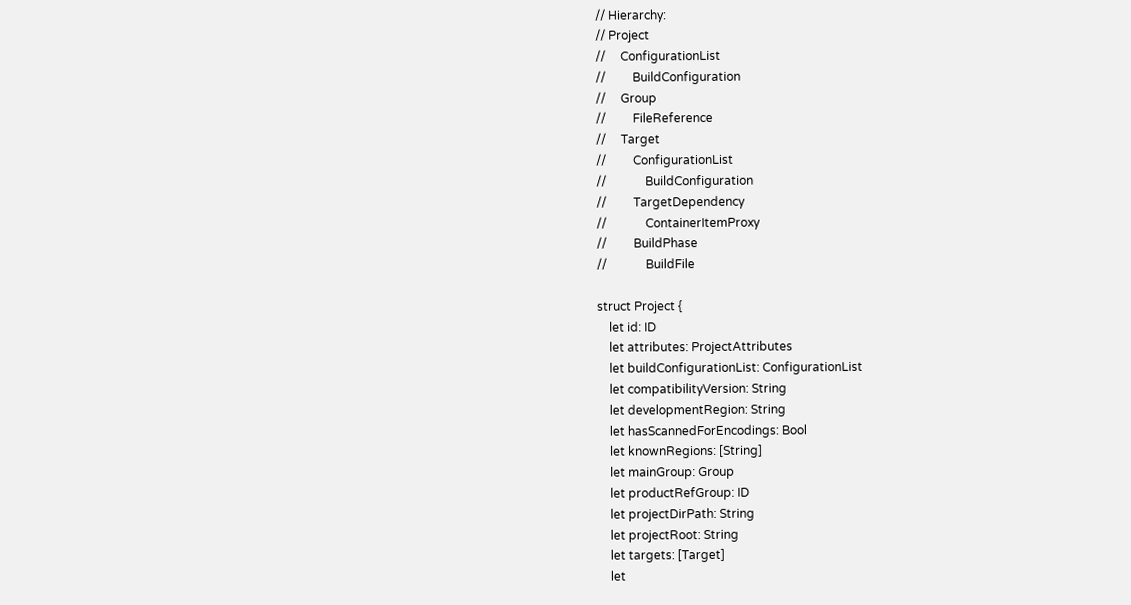// Hierarchy:
// Project
//     ConfigurationList
//         BuildConfiguration
//     Group
//         FileReference
//     Target
//         ConfigurationList
//             BuildConfiguration
//         TargetDependency
//             ContainerItemProxy
//         BuildPhase
//             BuildFile

struct Project {
    let id: ID
    let attributes: ProjectAttributes
    let buildConfigurationList: ConfigurationList
    let compatibilityVersion: String
    let developmentRegion: String
    let hasScannedForEncodings: Bool
    let knownRegions: [String]
    let mainGroup: Group
    let productRefGroup: ID
    let projectDirPath: String
    let projectRoot: String
    let targets: [Target]
    let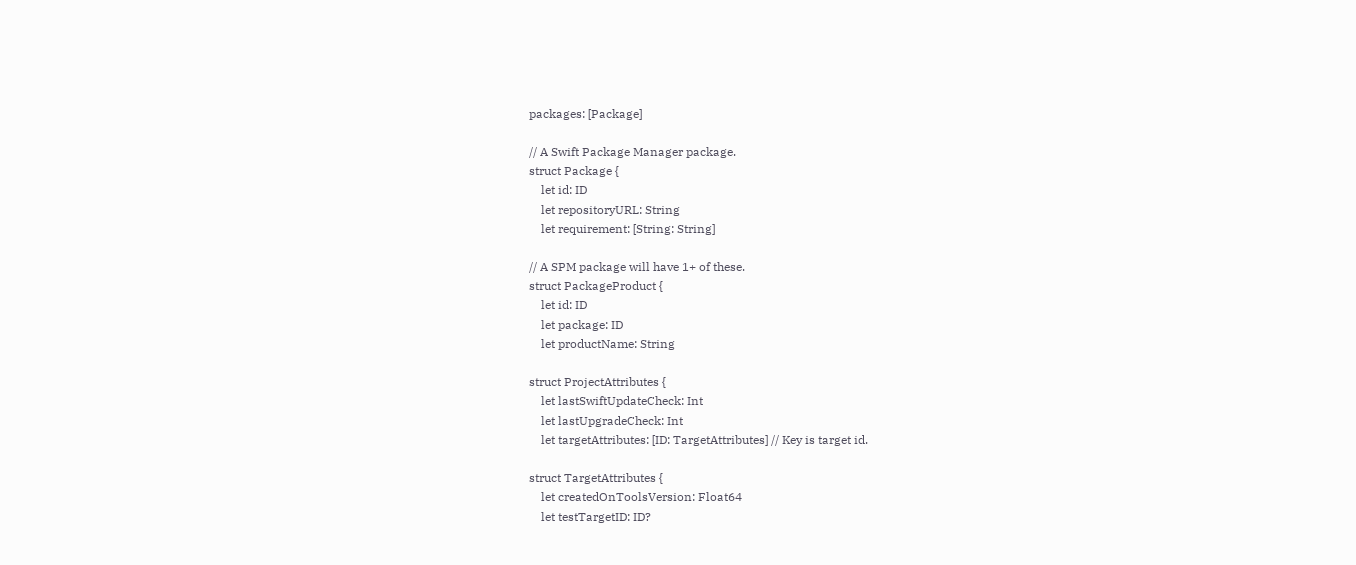packages: [Package]

// A Swift Package Manager package.
struct Package {
    let id: ID
    let repositoryURL: String
    let requirement: [String: String]

// A SPM package will have 1+ of these.
struct PackageProduct {
    let id: ID
    let package: ID
    let productName: String

struct ProjectAttributes {
    let lastSwiftUpdateCheck: Int
    let lastUpgradeCheck: Int
    let targetAttributes: [ID: TargetAttributes] // Key is target id.

struct TargetAttributes {
    let createdOnToolsVersion: Float64
    let testTargetID: ID?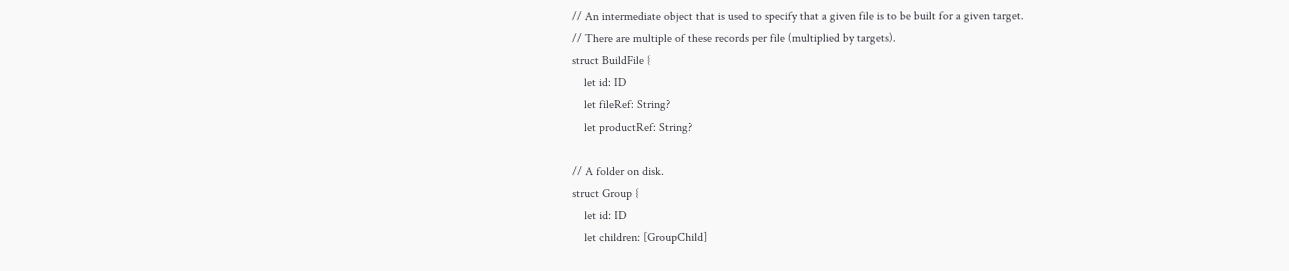// An intermediate object that is used to specify that a given file is to be built for a given target.
// There are multiple of these records per file (multiplied by targets).
struct BuildFile {
    let id: ID
    let fileRef: String?
    let productRef: String?

// A folder on disk.
struct Group {
    let id: ID
    let children: [GroupChild]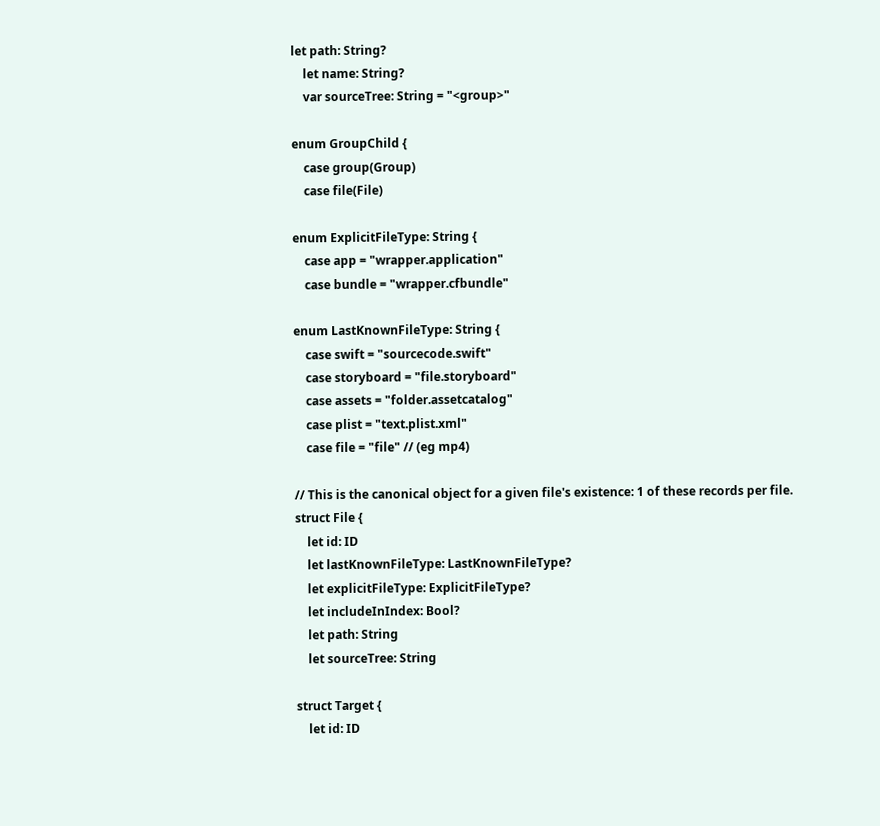let path: String?
    let name: String?
    var sourceTree: String = "<group>"

enum GroupChild {
    case group(Group)
    case file(File)

enum ExplicitFileType: String {
    case app = "wrapper.application"
    case bundle = "wrapper.cfbundle"

enum LastKnownFileType: String {
    case swift = "sourcecode.swift"
    case storyboard = "file.storyboard"
    case assets = "folder.assetcatalog"
    case plist = "text.plist.xml"
    case file = "file" // (eg mp4)

// This is the canonical object for a given file's existence: 1 of these records per file.
struct File {
    let id: ID
    let lastKnownFileType: LastKnownFileType?
    let explicitFileType: ExplicitFileType?
    let includeInIndex: Bool?
    let path: String
    let sourceTree: String

struct Target {
    let id: ID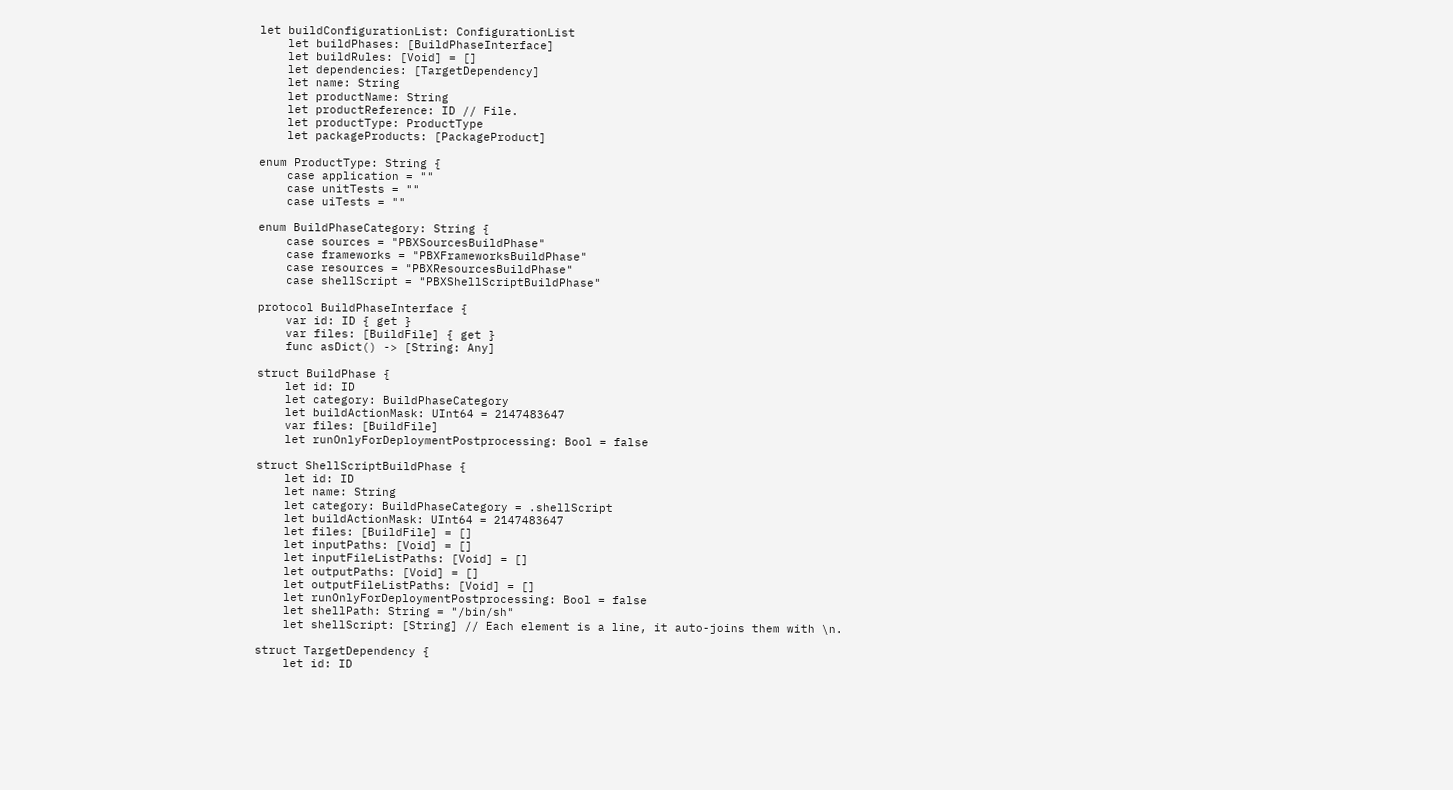let buildConfigurationList: ConfigurationList
    let buildPhases: [BuildPhaseInterface]
    let buildRules: [Void] = []
    let dependencies: [TargetDependency]
    let name: String
    let productName: String
    let productReference: ID // File.
    let productType: ProductType
    let packageProducts: [PackageProduct]

enum ProductType: String {
    case application = ""
    case unitTests = ""
    case uiTests = ""

enum BuildPhaseCategory: String {
    case sources = "PBXSourcesBuildPhase"
    case frameworks = "PBXFrameworksBuildPhase"
    case resources = "PBXResourcesBuildPhase"
    case shellScript = "PBXShellScriptBuildPhase"

protocol BuildPhaseInterface {
    var id: ID { get }
    var files: [BuildFile] { get }
    func asDict() -> [String: Any]

struct BuildPhase {
    let id: ID
    let category: BuildPhaseCategory
    let buildActionMask: UInt64 = 2147483647
    var files: [BuildFile]
    let runOnlyForDeploymentPostprocessing: Bool = false

struct ShellScriptBuildPhase {
    let id: ID
    let name: String
    let category: BuildPhaseCategory = .shellScript
    let buildActionMask: UInt64 = 2147483647
    let files: [BuildFile] = []
    let inputPaths: [Void] = []
    let inputFileListPaths: [Void] = []
    let outputPaths: [Void] = []
    let outputFileListPaths: [Void] = []
    let runOnlyForDeploymentPostprocessing: Bool = false
    let shellPath: String = "/bin/sh"
    let shellScript: [String] // Each element is a line, it auto-joins them with \n.

struct TargetDependency {
    let id: ID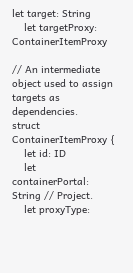let target: String
    let targetProxy: ContainerItemProxy

// An intermediate object used to assign targets as dependencies.
struct ContainerItemProxy {
    let id: ID
    let containerPortal: String // Project.
    let proxyType: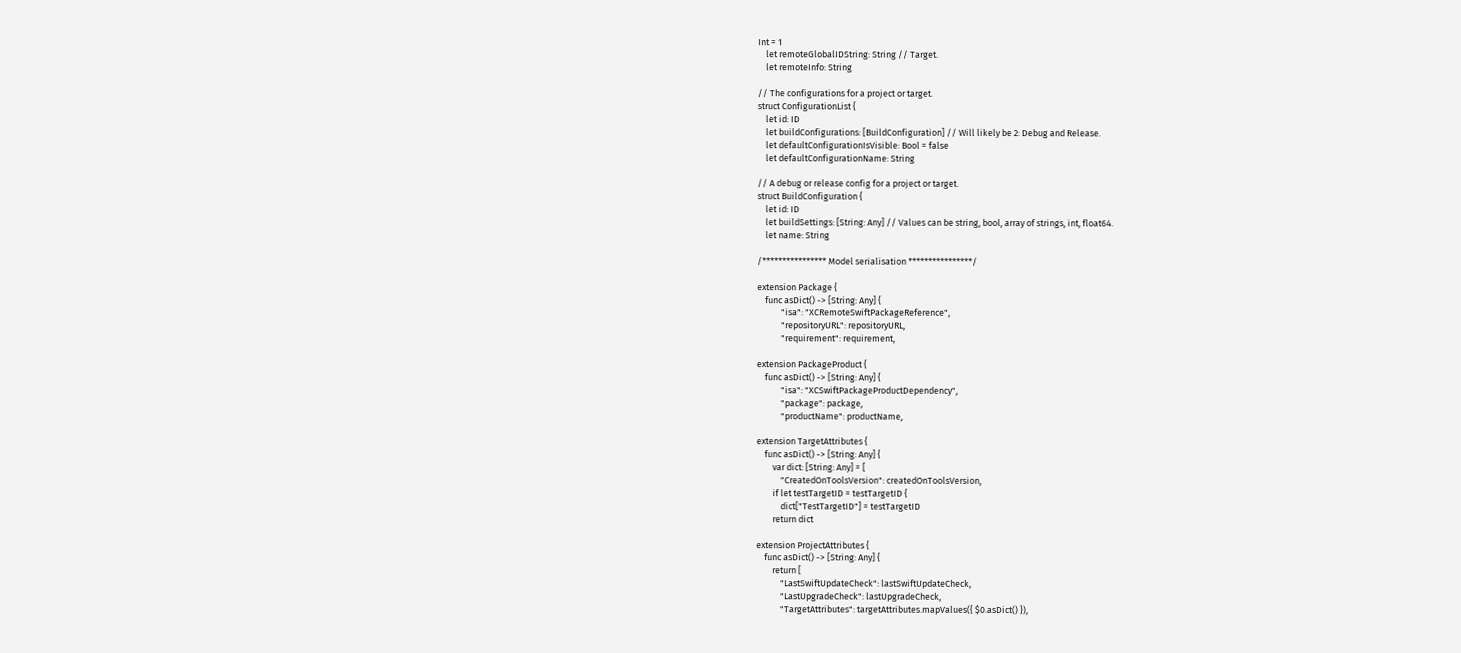Int = 1
    let remoteGlobalIDString: String // Target.
    let remoteInfo: String

// The configurations for a project or target.
struct ConfigurationList {
    let id: ID
    let buildConfigurations: [BuildConfiguration] // Will likely be 2: Debug and Release.
    let defaultConfigurationIsVisible: Bool = false
    let defaultConfigurationName: String

// A debug or release config for a project or target.
struct BuildConfiguration {
    let id: ID
    let buildSettings: [String: Any] // Values can be string, bool, array of strings, int, float64.
    let name: String

/**************** Model serialisation ****************/

extension Package {
    func asDict() -> [String: Any] {
            "isa": "XCRemoteSwiftPackageReference",
            "repositoryURL": repositoryURL,
            "requirement": requirement,

extension PackageProduct {
    func asDict() -> [String: Any] {
            "isa": "XCSwiftPackageProductDependency",
            "package": package,
            "productName": productName,

extension TargetAttributes {
    func asDict() -> [String: Any] {
        var dict: [String: Any] = [
            "CreatedOnToolsVersion": createdOnToolsVersion,
        if let testTargetID = testTargetID {
            dict["TestTargetID"] = testTargetID
        return dict

extension ProjectAttributes {
    func asDict() -> [String: Any] {
        return [
            "LastSwiftUpdateCheck": lastSwiftUpdateCheck,
            "LastUpgradeCheck": lastUpgradeCheck,
            "TargetAttributes": targetAttributes.mapValues({ $0.asDict() }),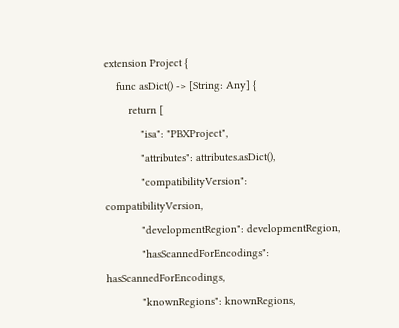extension Project {
    func asDict() -> [String: Any] {
        return [
            "isa": "PBXProject",
            "attributes": attributes.asDict(),
            "compatibilityVersion": compatibilityVersion,
            "developmentRegion": developmentRegion,
            "hasScannedForEncodings": hasScannedForEncodings,
            "knownRegions": knownRegions,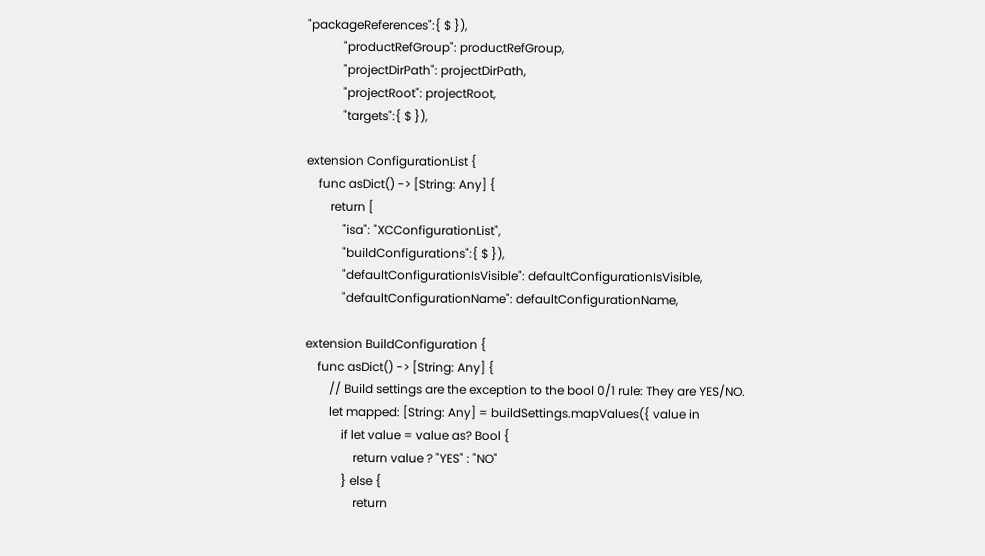"packageReferences":{ $ }),
            "productRefGroup": productRefGroup,
            "projectDirPath": projectDirPath,
            "projectRoot": projectRoot,
            "targets":{ $ }),

extension ConfigurationList {
    func asDict() -> [String: Any] {
        return [
            "isa": "XCConfigurationList",
            "buildConfigurations":{ $ }),
            "defaultConfigurationIsVisible": defaultConfigurationIsVisible,
            "defaultConfigurationName": defaultConfigurationName,

extension BuildConfiguration {
    func asDict() -> [String: Any] {
        // Build settings are the exception to the bool 0/1 rule: They are YES/NO.
        let mapped: [String: Any] = buildSettings.mapValues({ value in
            if let value = value as? Bool {
                return value ? "YES" : "NO"
            } else {
                return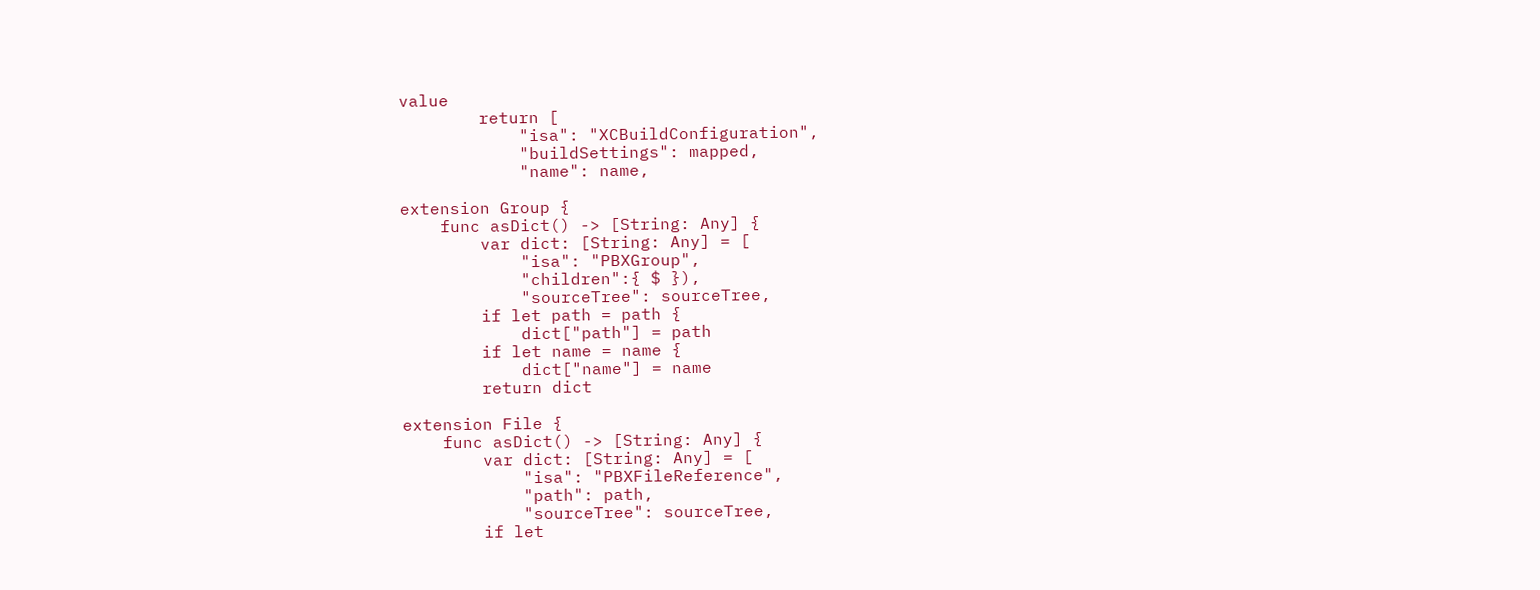value
        return [
            "isa": "XCBuildConfiguration",
            "buildSettings": mapped,
            "name": name,

extension Group {
    func asDict() -> [String: Any] {
        var dict: [String: Any] = [
            "isa": "PBXGroup",
            "children":{ $ }),
            "sourceTree": sourceTree,
        if let path = path {
            dict["path"] = path
        if let name = name {
            dict["name"] = name
        return dict

extension File {
    func asDict() -> [String: Any] {
        var dict: [String: Any] = [
            "isa": "PBXFileReference",
            "path": path,
            "sourceTree": sourceTree,
        if let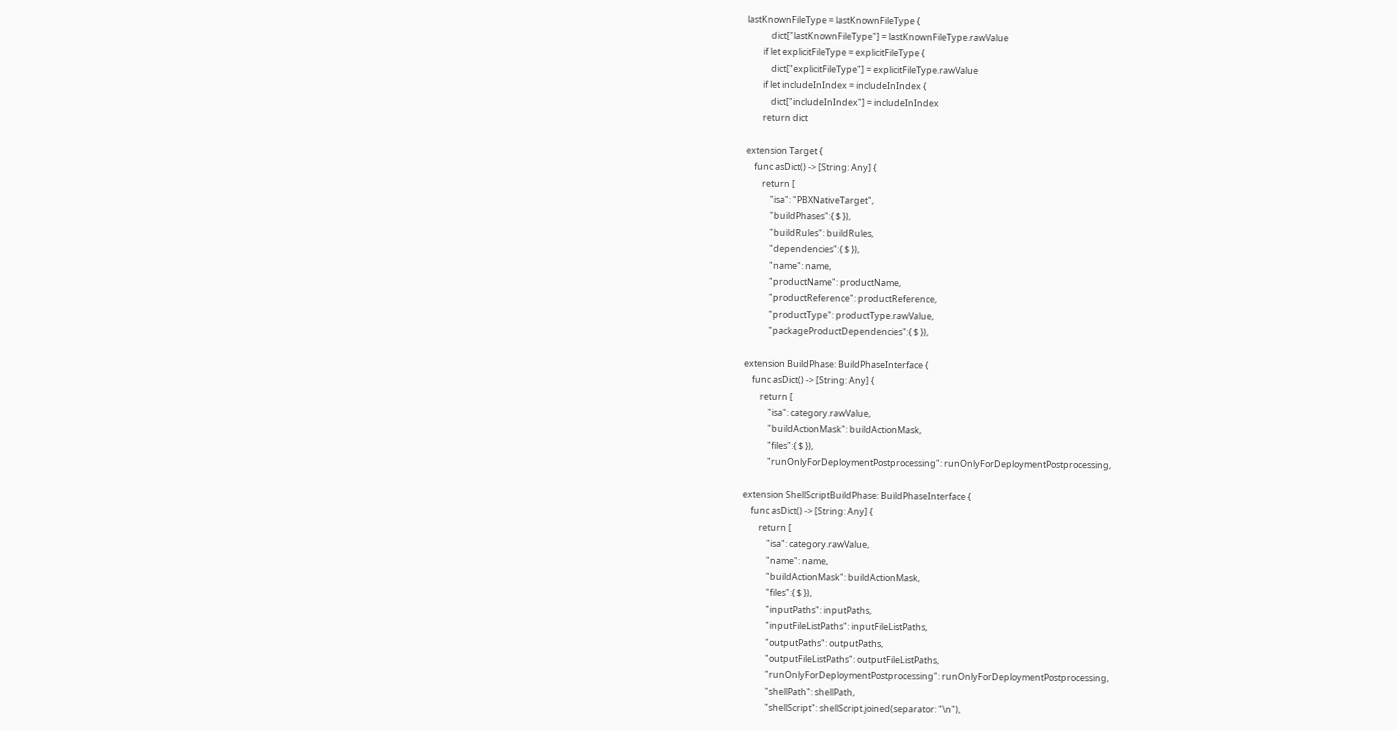lastKnownFileType = lastKnownFileType {
            dict["lastKnownFileType"] = lastKnownFileType.rawValue
        if let explicitFileType = explicitFileType {
            dict["explicitFileType"] = explicitFileType.rawValue
        if let includeInIndex = includeInIndex {
            dict["includeInIndex"] = includeInIndex
        return dict

extension Target {
    func asDict() -> [String: Any] {
        return [
            "isa": "PBXNativeTarget",
            "buildPhases":{ $ }),
            "buildRules": buildRules,
            "dependencies":{ $ }),
            "name": name,
            "productName": productName,
            "productReference": productReference,
            "productType": productType.rawValue,
            "packageProductDependencies":{ $ }),

extension BuildPhase: BuildPhaseInterface {
    func asDict() -> [String: Any] {
        return [
            "isa": category.rawValue,
            "buildActionMask": buildActionMask,
            "files":{ $ }),
            "runOnlyForDeploymentPostprocessing": runOnlyForDeploymentPostprocessing,

extension ShellScriptBuildPhase: BuildPhaseInterface {
    func asDict() -> [String: Any] {
        return [
            "isa": category.rawValue,
            "name": name,
            "buildActionMask": buildActionMask,
            "files":{ $ }),
            "inputPaths": inputPaths,
            "inputFileListPaths": inputFileListPaths,
            "outputPaths": outputPaths,
            "outputFileListPaths": outputFileListPaths,
            "runOnlyForDeploymentPostprocessing": runOnlyForDeploymentPostprocessing,
            "shellPath": shellPath,
            "shellScript": shellScript.joined(separator: "\n"),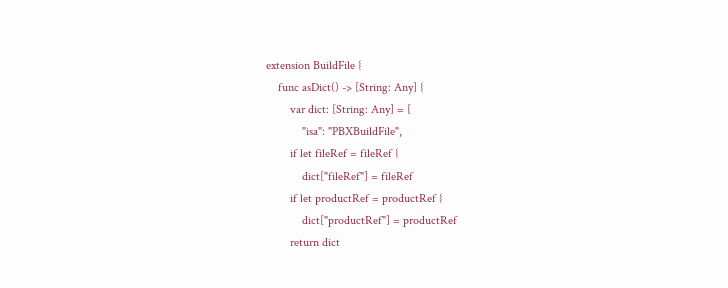extension BuildFile {
    func asDict() -> [String: Any] {
        var dict: [String: Any] = [
            "isa": "PBXBuildFile",
        if let fileRef = fileRef {
            dict["fileRef"] = fileRef
        if let productRef = productRef {
            dict["productRef"] = productRef
        return dict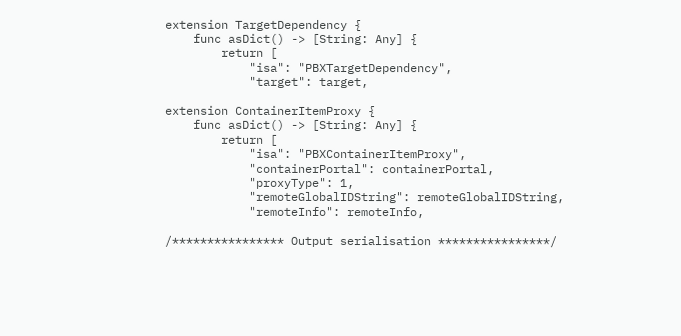extension TargetDependency {
    func asDict() -> [String: Any] {
        return [
            "isa": "PBXTargetDependency",
            "target": target,

extension ContainerItemProxy {
    func asDict() -> [String: Any] {
        return [
            "isa": "PBXContainerItemProxy",
            "containerPortal": containerPortal,
            "proxyType": 1,
            "remoteGlobalIDString": remoteGlobalIDString,
            "remoteInfo": remoteInfo,

/**************** Output serialisation ****************/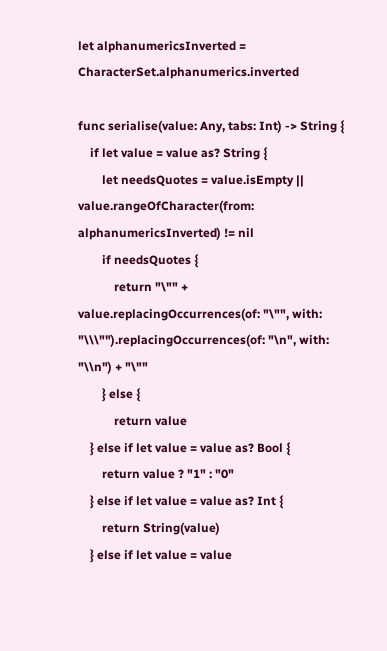let alphanumericsInverted = CharacterSet.alphanumerics.inverted

func serialise(value: Any, tabs: Int) -> String {
    if let value = value as? String {
        let needsQuotes = value.isEmpty || value.rangeOfCharacter(from: alphanumericsInverted) != nil
        if needsQuotes {
            return "\"" + value.replacingOccurrences(of: "\"", with: "\\\"").replacingOccurrences(of: "\n", with: "\\n") + "\""
        } else {
            return value
    } else if let value = value as? Bool {
        return value ? "1" : "0"
    } else if let value = value as? Int {
        return String(value)
    } else if let value = value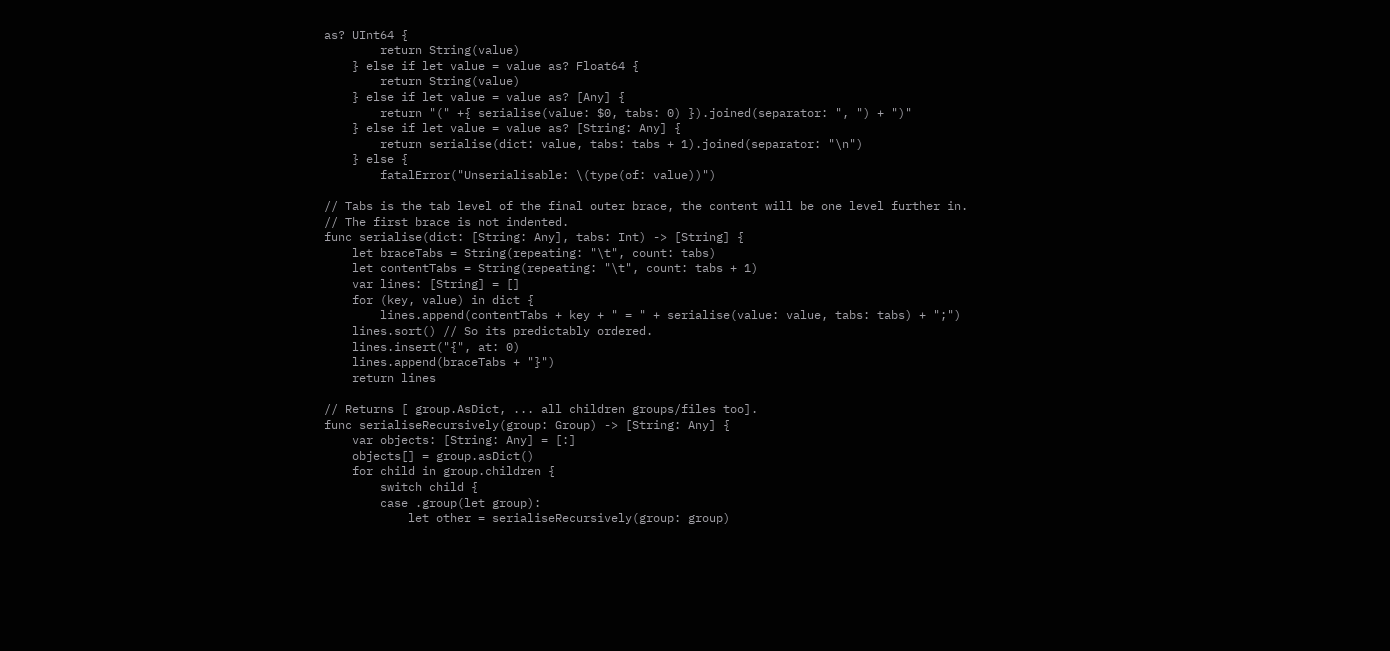as? UInt64 {
        return String(value)
    } else if let value = value as? Float64 {
        return String(value)
    } else if let value = value as? [Any] {
        return "(" +{ serialise(value: $0, tabs: 0) }).joined(separator: ", ") + ")"
    } else if let value = value as? [String: Any] {
        return serialise(dict: value, tabs: tabs + 1).joined(separator: "\n")
    } else {
        fatalError("Unserialisable: \(type(of: value))")

// Tabs is the tab level of the final outer brace, the content will be one level further in.
// The first brace is not indented.
func serialise(dict: [String: Any], tabs: Int) -> [String] {
    let braceTabs = String(repeating: "\t", count: tabs)
    let contentTabs = String(repeating: "\t", count: tabs + 1)
    var lines: [String] = []
    for (key, value) in dict {
        lines.append(contentTabs + key + " = " + serialise(value: value, tabs: tabs) + ";")
    lines.sort() // So its predictably ordered.
    lines.insert("{", at: 0)
    lines.append(braceTabs + "}")
    return lines

// Returns [ group.AsDict, ... all children groups/files too].
func serialiseRecursively(group: Group) -> [String: Any] {
    var objects: [String: Any] = [:]
    objects[] = group.asDict()
    for child in group.children {
        switch child {
        case .group(let group):
            let other = serialiseRecursively(group: group)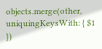objects.merge(other, uniquingKeysWith: { $1 })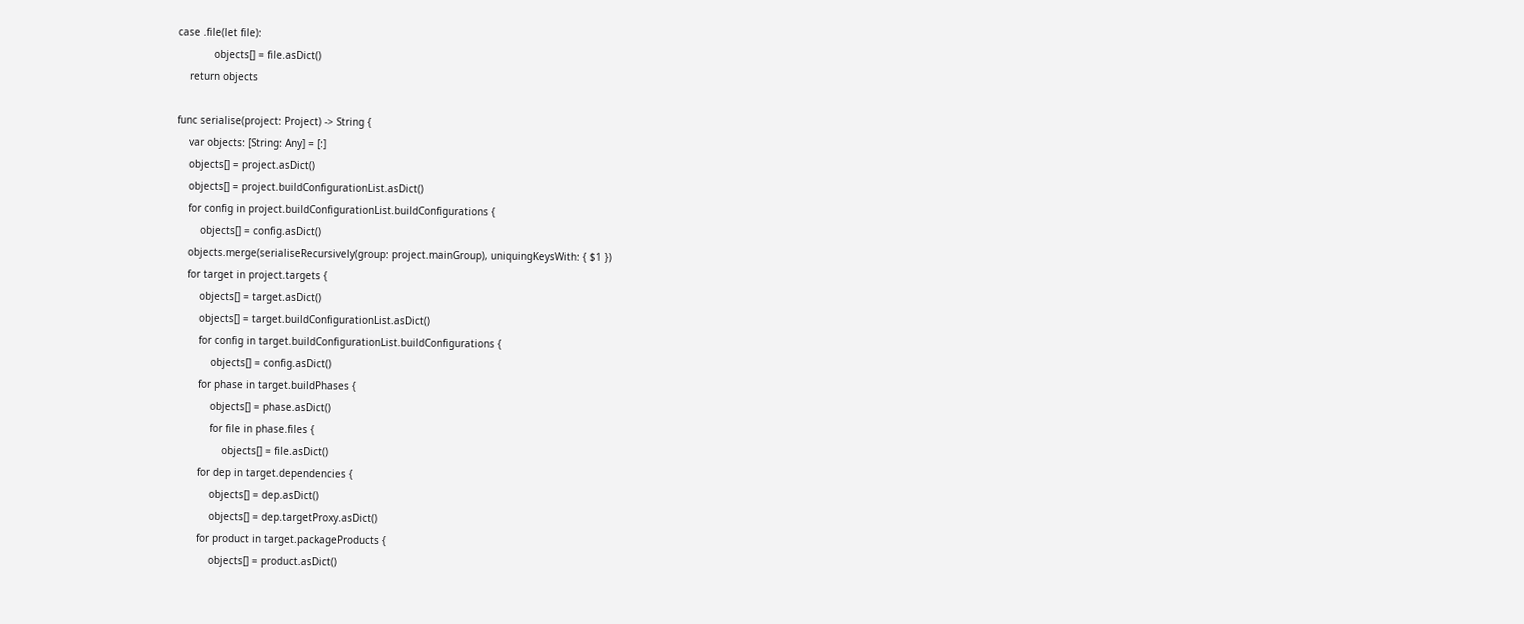case .file(let file):
            objects[] = file.asDict()
    return objects

func serialise(project: Project) -> String {
    var objects: [String: Any] = [:]
    objects[] = project.asDict()
    objects[] = project.buildConfigurationList.asDict()
    for config in project.buildConfigurationList.buildConfigurations {
        objects[] = config.asDict()
    objects.merge(serialiseRecursively(group: project.mainGroup), uniquingKeysWith: { $1 })
    for target in project.targets {
        objects[] = target.asDict()
        objects[] = target.buildConfigurationList.asDict()
        for config in target.buildConfigurationList.buildConfigurations {
            objects[] = config.asDict()
        for phase in target.buildPhases {
            objects[] = phase.asDict()
            for file in phase.files {
                objects[] = file.asDict()
        for dep in target.dependencies {
            objects[] = dep.asDict()
            objects[] = dep.targetProxy.asDict()
        for product in target.packageProducts {
            objects[] = product.asDict()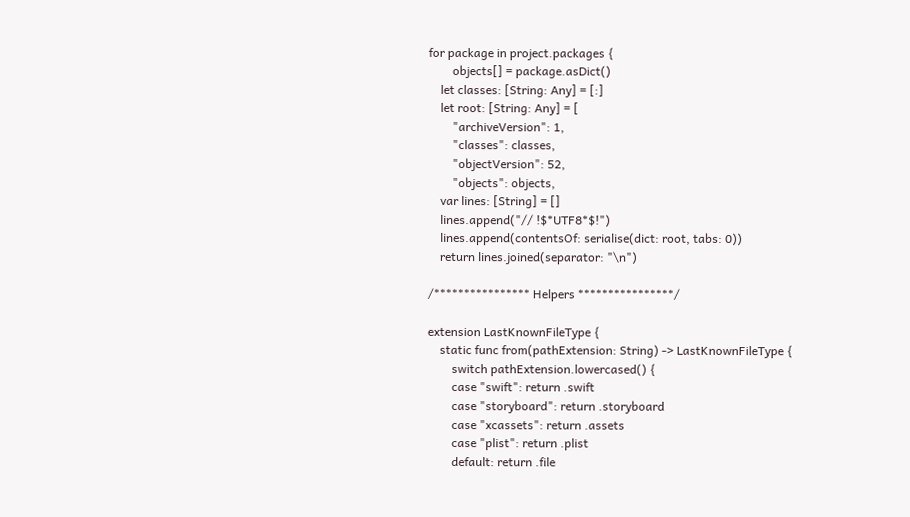for package in project.packages {
        objects[] = package.asDict()
    let classes: [String: Any] = [:]
    let root: [String: Any] = [
        "archiveVersion": 1,
        "classes": classes,
        "objectVersion": 52,
        "objects": objects,
    var lines: [String] = []
    lines.append("// !$*UTF8*$!")
    lines.append(contentsOf: serialise(dict: root, tabs: 0))
    return lines.joined(separator: "\n")

/**************** Helpers ****************/

extension LastKnownFileType {
    static func from(pathExtension: String) -> LastKnownFileType {
        switch pathExtension.lowercased() {
        case "swift": return .swift
        case "storyboard": return .storyboard
        case "xcassets": return .assets
        case "plist": return .plist
        default: return .file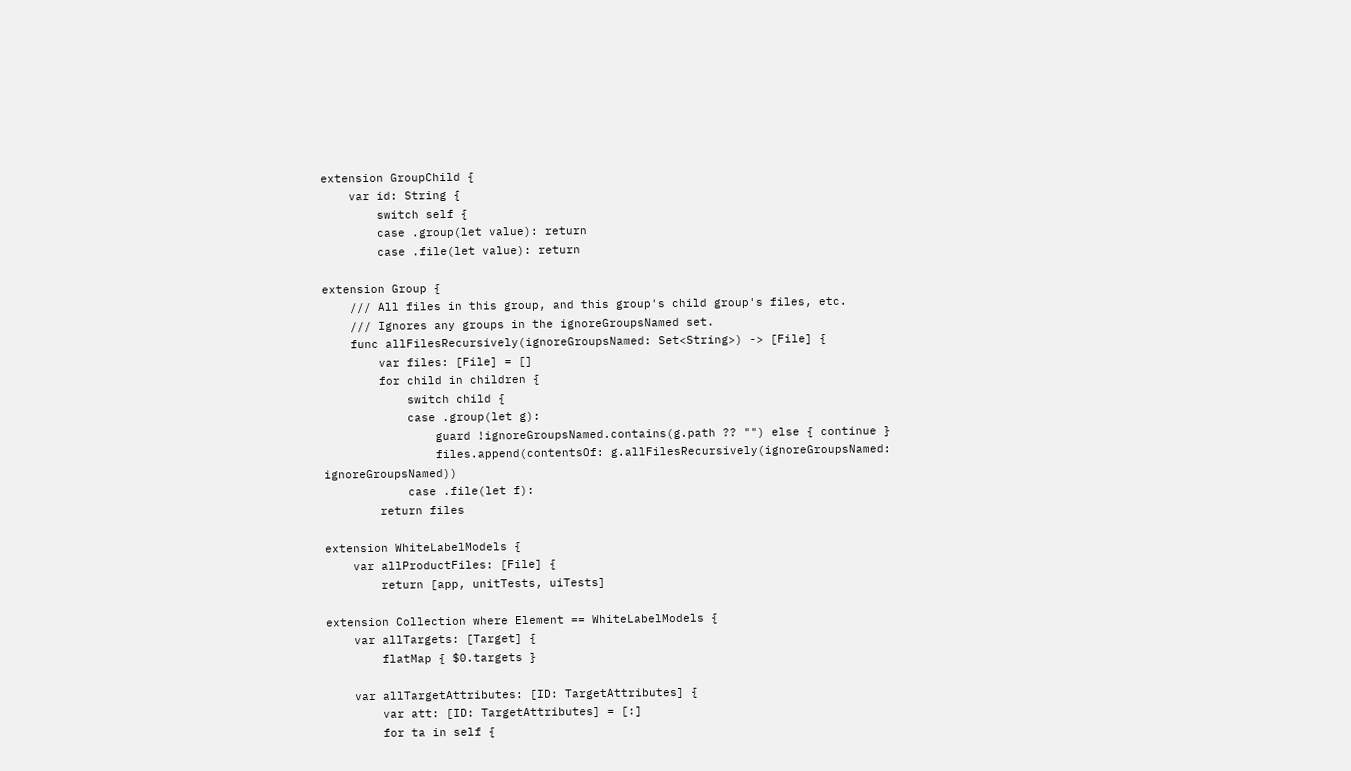extension GroupChild {
    var id: String {
        switch self {
        case .group(let value): return
        case .file(let value): return

extension Group {
    /// All files in this group, and this group's child group's files, etc.
    /// Ignores any groups in the ignoreGroupsNamed set.
    func allFilesRecursively(ignoreGroupsNamed: Set<String>) -> [File] {
        var files: [File] = []
        for child in children {
            switch child {
            case .group(let g):
                guard !ignoreGroupsNamed.contains(g.path ?? "") else { continue }
                files.append(contentsOf: g.allFilesRecursively(ignoreGroupsNamed: ignoreGroupsNamed))
            case .file(let f):
        return files

extension WhiteLabelModels {
    var allProductFiles: [File] {
        return [app, unitTests, uiTests]

extension Collection where Element == WhiteLabelModels {
    var allTargets: [Target] {
        flatMap { $0.targets }

    var allTargetAttributes: [ID: TargetAttributes] {
        var att: [ID: TargetAttributes] = [:]
        for ta in self {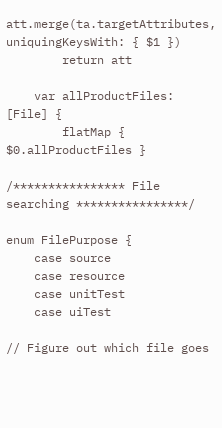att.merge(ta.targetAttributes, uniquingKeysWith: { $1 })
        return att

    var allProductFiles: [File] {
        flatMap { $0.allProductFiles }

/**************** File searching ****************/

enum FilePurpose {
    case source
    case resource
    case unitTest
    case uiTest

// Figure out which file goes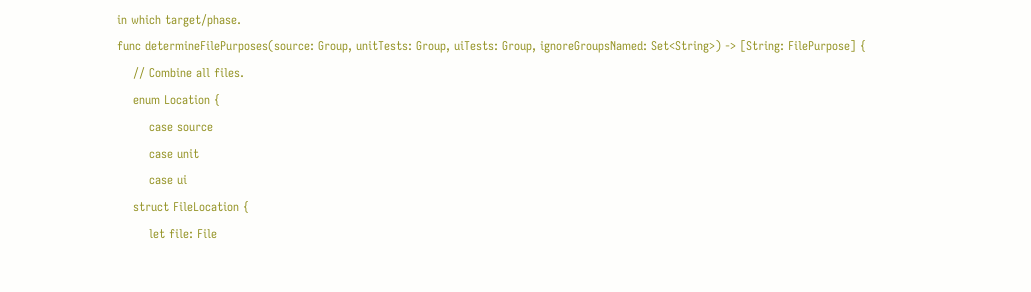in which target/phase.
func determineFilePurposes(source: Group, unitTests: Group, uiTests: Group, ignoreGroupsNamed: Set<String>) -> [String: FilePurpose] {
    // Combine all files.
    enum Location {
        case source
        case unit
        case ui
    struct FileLocation {
        let file: File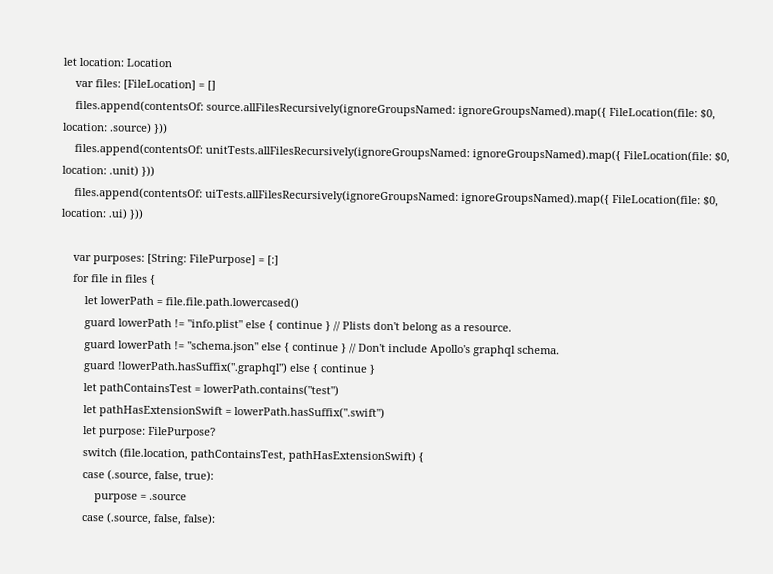let location: Location
    var files: [FileLocation] = []
    files.append(contentsOf: source.allFilesRecursively(ignoreGroupsNamed: ignoreGroupsNamed).map({ FileLocation(file: $0, location: .source) }))
    files.append(contentsOf: unitTests.allFilesRecursively(ignoreGroupsNamed: ignoreGroupsNamed).map({ FileLocation(file: $0, location: .unit) }))
    files.append(contentsOf: uiTests.allFilesRecursively(ignoreGroupsNamed: ignoreGroupsNamed).map({ FileLocation(file: $0, location: .ui) }))

    var purposes: [String: FilePurpose] = [:]
    for file in files {
        let lowerPath = file.file.path.lowercased()
        guard lowerPath != "info.plist" else { continue } // Plists don't belong as a resource.
        guard lowerPath != "schema.json" else { continue } // Don't include Apollo's graphql schema.
        guard !lowerPath.hasSuffix(".graphql") else { continue }
        let pathContainsTest = lowerPath.contains("test")
        let pathHasExtensionSwift = lowerPath.hasSuffix(".swift")
        let purpose: FilePurpose?
        switch (file.location, pathContainsTest, pathHasExtensionSwift) {
        case (.source, false, true):
            purpose = .source
        case (.source, false, false):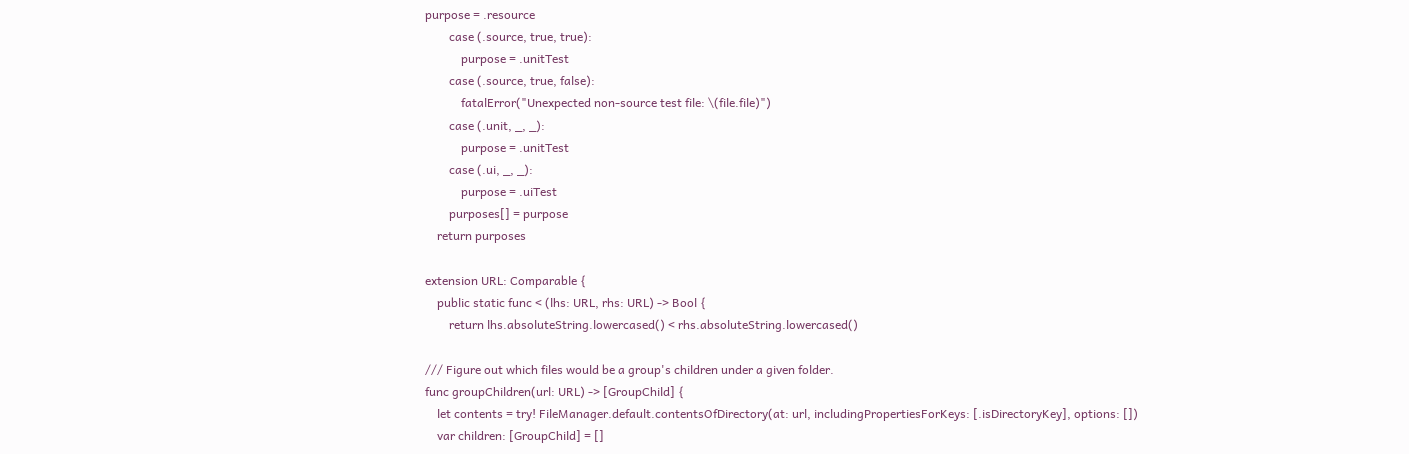purpose = .resource
        case (.source, true, true):
            purpose = .unitTest
        case (.source, true, false):
            fatalError("Unexpected non-source test file: \(file.file)")
        case (.unit, _, _):
            purpose = .unitTest
        case (.ui, _, _):
            purpose = .uiTest
        purposes[] = purpose
    return purposes

extension URL: Comparable {
    public static func < (lhs: URL, rhs: URL) -> Bool {
        return lhs.absoluteString.lowercased() < rhs.absoluteString.lowercased()

/// Figure out which files would be a group's children under a given folder.
func groupChildren(url: URL) -> [GroupChild] {
    let contents = try! FileManager.default.contentsOfDirectory(at: url, includingPropertiesForKeys: [.isDirectoryKey], options: [])
    var children: [GroupChild] = []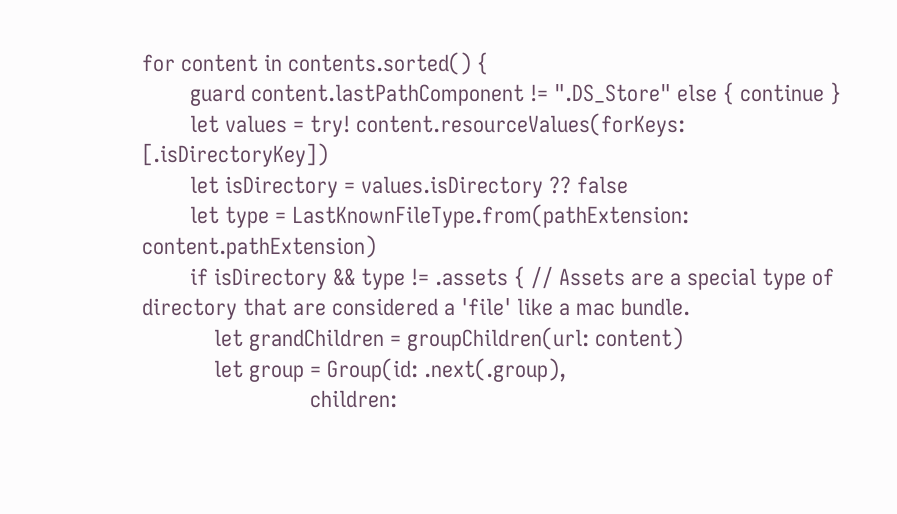for content in contents.sorted() {
        guard content.lastPathComponent != ".DS_Store" else { continue }
        let values = try! content.resourceValues(forKeys: [.isDirectoryKey])
        let isDirectory = values.isDirectory ?? false
        let type = LastKnownFileType.from(pathExtension: content.pathExtension)
        if isDirectory && type != .assets { // Assets are a special type of directory that are considered a 'file' like a mac bundle.
            let grandChildren = groupChildren(url: content)
            let group = Group(id: .next(.group),
                            children: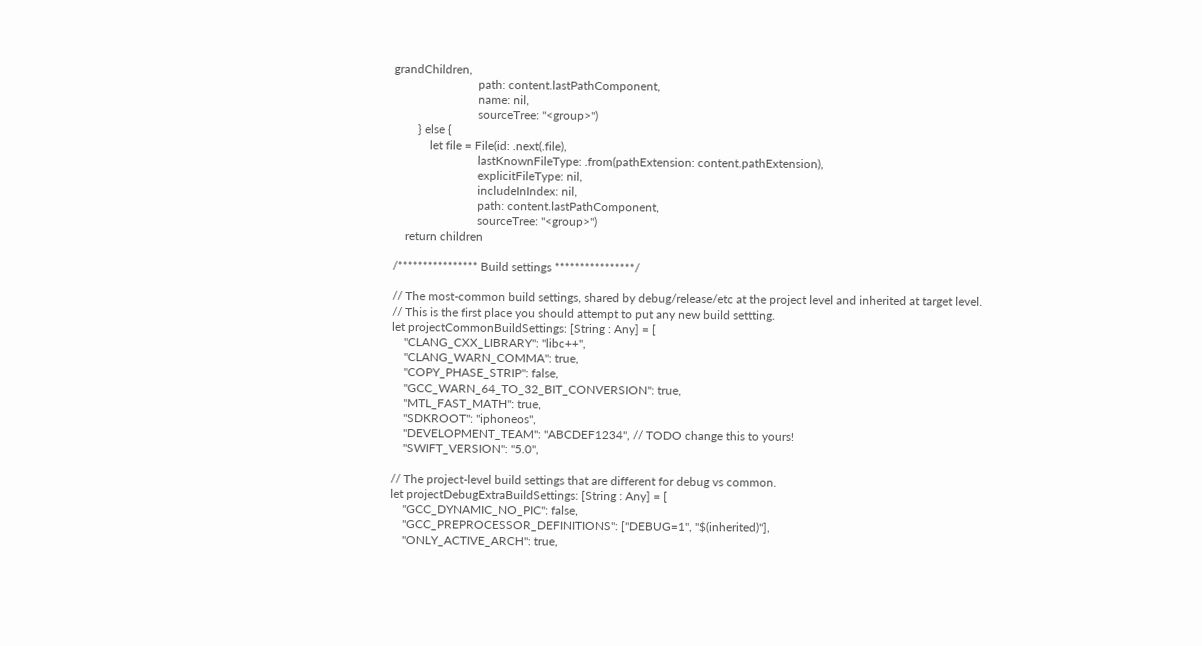grandChildren,
                            path: content.lastPathComponent,
                            name: nil,
                            sourceTree: "<group>")
        } else {
            let file = File(id: .next(.file),
                            lastKnownFileType: .from(pathExtension: content.pathExtension),
                            explicitFileType: nil,
                            includeInIndex: nil,
                            path: content.lastPathComponent,
                            sourceTree: "<group>")
    return children

/**************** Build settings ****************/

// The most-common build settings, shared by debug/release/etc at the project level and inherited at target level.
// This is the first place you should attempt to put any new build settting.
let projectCommonBuildSettings: [String : Any] = [
    "CLANG_CXX_LIBRARY": "libc++",
    "CLANG_WARN_COMMA": true,
    "COPY_PHASE_STRIP": false,
    "GCC_WARN_64_TO_32_BIT_CONVERSION": true,
    "MTL_FAST_MATH": true,
    "SDKROOT": "iphoneos",
    "DEVELOPMENT_TEAM": "ABCDEF1234", // TODO change this to yours!
    "SWIFT_VERSION": "5.0",

// The project-level build settings that are different for debug vs common.
let projectDebugExtraBuildSettings: [String : Any] = [
    "GCC_DYNAMIC_NO_PIC": false,
    "GCC_PREPROCESSOR_DEFINITIONS": ["DEBUG=1", "$(inherited)"],
    "ONLY_ACTIVE_ARCH": true,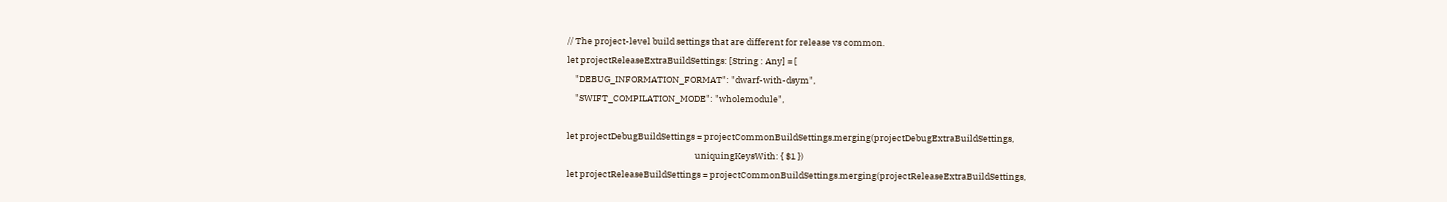// The project-level build settings that are different for release vs common.
let projectReleaseExtraBuildSettings: [String : Any] = [
    "DEBUG_INFORMATION_FORMAT": "dwarf-with-dsym",
    "SWIFT_COMPILATION_MODE": "wholemodule",

let projectDebugBuildSettings = projectCommonBuildSettings.merging(projectDebugExtraBuildSettings,
                                                                uniquingKeysWith: { $1 })
let projectReleaseBuildSettings = projectCommonBuildSettings.merging(projectReleaseExtraBuildSettings,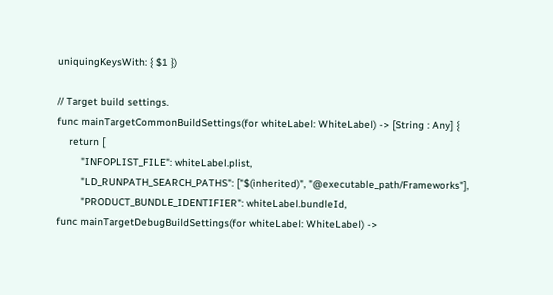uniquingKeysWith: { $1 })

// Target build settings.
func mainTargetCommonBuildSettings(for whiteLabel: WhiteLabel) -> [String : Any] {
    return [
        "INFOPLIST_FILE": whiteLabel.plist,
        "LD_RUNPATH_SEARCH_PATHS": ["$(inherited)", "@executable_path/Frameworks"],
        "PRODUCT_BUNDLE_IDENTIFIER": whiteLabel.bundleId,
func mainTargetDebugBuildSettings(for whiteLabel: WhiteLabel) ->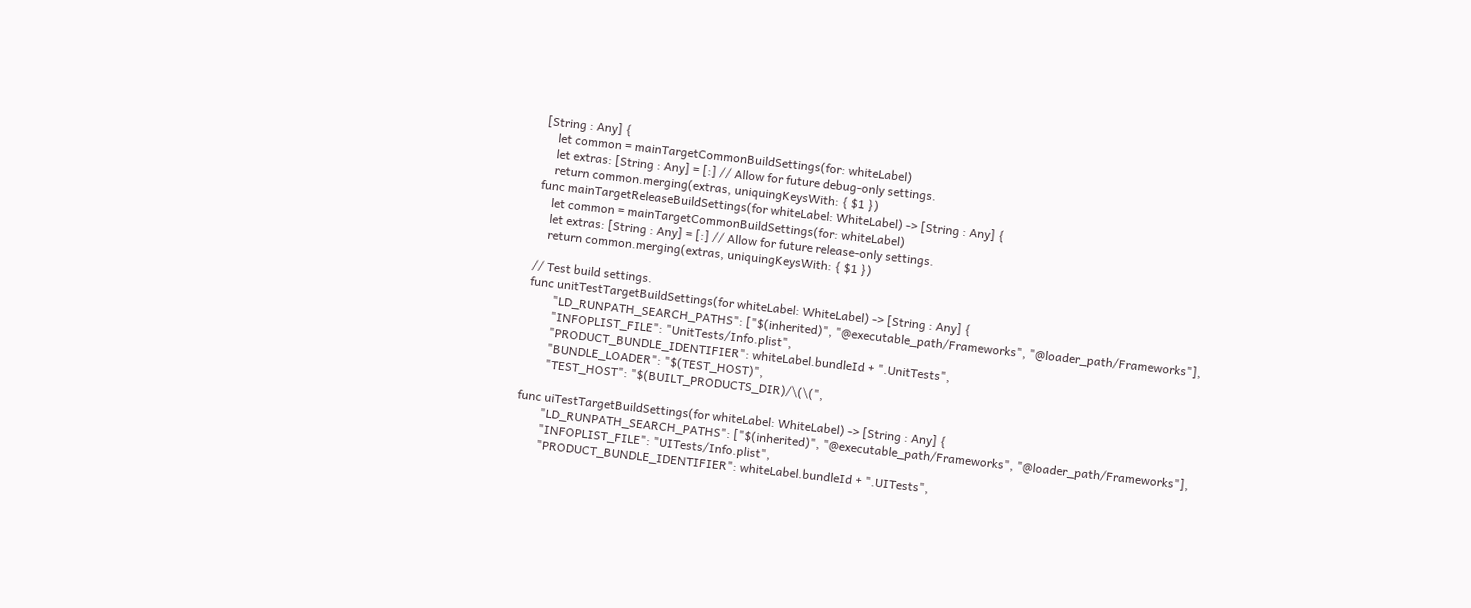[String : Any] {
    let common = mainTargetCommonBuildSettings(for: whiteLabel)
    let extras: [String : Any] = [:] // Allow for future debug-only settings.
    return common.merging(extras, uniquingKeysWith: { $1 })
func mainTargetReleaseBuildSettings(for whiteLabel: WhiteLabel) -> [String : Any] {
    let common = mainTargetCommonBuildSettings(for: whiteLabel)
    let extras: [String : Any] = [:] // Allow for future release-only settings.
    return common.merging(extras, uniquingKeysWith: { $1 })

// Test build settings.
func unitTestTargetBuildSettings(for whiteLabel: WhiteLabel) -> [String : Any] {
        "LD_RUNPATH_SEARCH_PATHS": ["$(inherited)", "@executable_path/Frameworks", "@loader_path/Frameworks"],
        "INFOPLIST_FILE": "UnitTests/Info.plist",
        "PRODUCT_BUNDLE_IDENTIFIER": whiteLabel.bundleId + ".UnitTests",
        "BUNDLE_LOADER": "$(TEST_HOST)",
        "TEST_HOST": "$(BUILT_PRODUCTS_DIR)/\(\(",

func uiTestTargetBuildSettings(for whiteLabel: WhiteLabel) -> [String : Any] {
        "LD_RUNPATH_SEARCH_PATHS": ["$(inherited)", "@executable_path/Frameworks", "@loader_path/Frameworks"],
        "INFOPLIST_FILE": "UITests/Info.plist",
        "PRODUCT_BUNDLE_IDENTIFIER": whiteLabel.bundleId + ".UITests",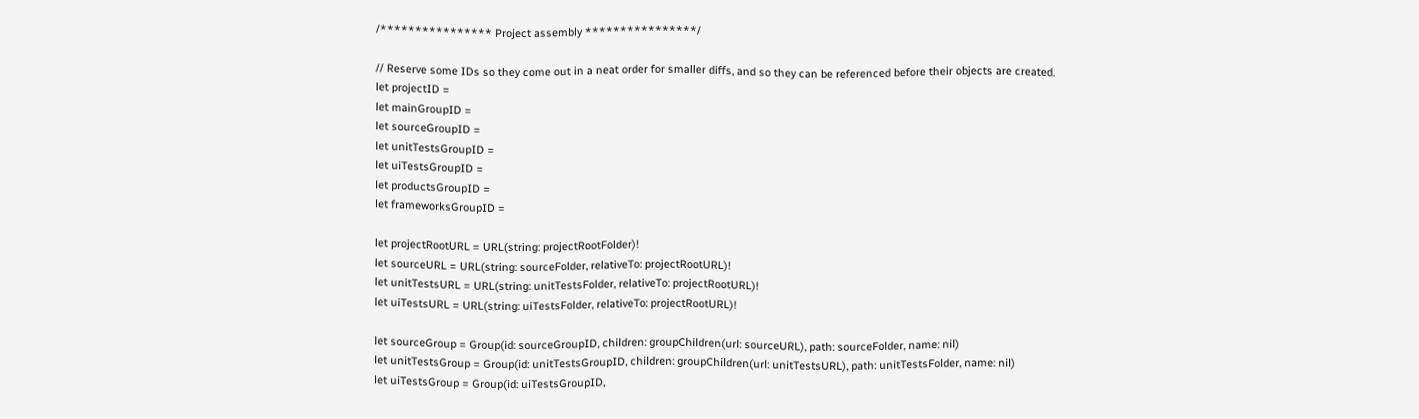/**************** Project assembly ****************/

// Reserve some IDs so they come out in a neat order for smaller diffs, and so they can be referenced before their objects are created.
let projectID =
let mainGroupID =
let sourceGroupID =
let unitTestsGroupID =
let uiTestsGroupID =
let productsGroupID =
let frameworksGroupID =

let projectRootURL = URL(string: projectRootFolder)!
let sourceURL = URL(string: sourceFolder, relativeTo: projectRootURL)!
let unitTestsURL = URL(string: unitTestsFolder, relativeTo: projectRootURL)!
let uiTestsURL = URL(string: uiTestsFolder, relativeTo: projectRootURL)!

let sourceGroup = Group(id: sourceGroupID, children: groupChildren(url: sourceURL), path: sourceFolder, name: nil)
let unitTestsGroup = Group(id: unitTestsGroupID, children: groupChildren(url: unitTestsURL), path: unitTestsFolder, name: nil)
let uiTestsGroup = Group(id: uiTestsGroupID,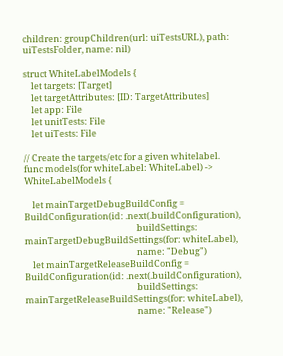children: groupChildren(url: uiTestsURL), path: uiTestsFolder, name: nil)

struct WhiteLabelModels {
    let targets: [Target]
    let targetAttributes: [ID: TargetAttributes]
    let app: File
    let unitTests: File
    let uiTests: File

// Create the targets/etc for a given whitelabel.
func models(for whiteLabel: WhiteLabel) -> WhiteLabelModels {

    let mainTargetDebugBuildConfig = BuildConfiguration(id: .next(.buildConfiguration),
                                                        buildSettings: mainTargetDebugBuildSettings(for: whiteLabel),
                                                        name: "Debug")
    let mainTargetReleaseBuildConfig = BuildConfiguration(id: .next(.buildConfiguration),
                                                        buildSettings: mainTargetReleaseBuildSettings(for: whiteLabel),
                                                        name: "Release")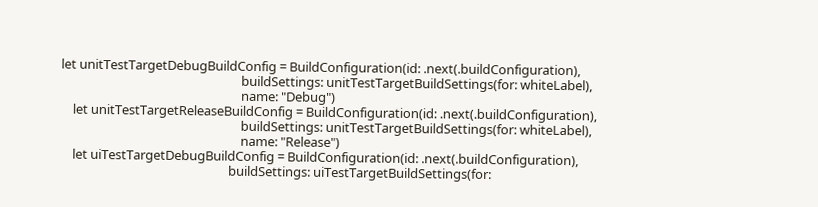let unitTestTargetDebugBuildConfig = BuildConfiguration(id: .next(.buildConfiguration),
                                                            buildSettings: unitTestTargetBuildSettings(for: whiteLabel),
                                                            name: "Debug")
    let unitTestTargetReleaseBuildConfig = BuildConfiguration(id: .next(.buildConfiguration),
                                                            buildSettings: unitTestTargetBuildSettings(for: whiteLabel),
                                                            name: "Release")
    let uiTestTargetDebugBuildConfig = BuildConfiguration(id: .next(.buildConfiguration),
                                                        buildSettings: uiTestTargetBuildSettings(for: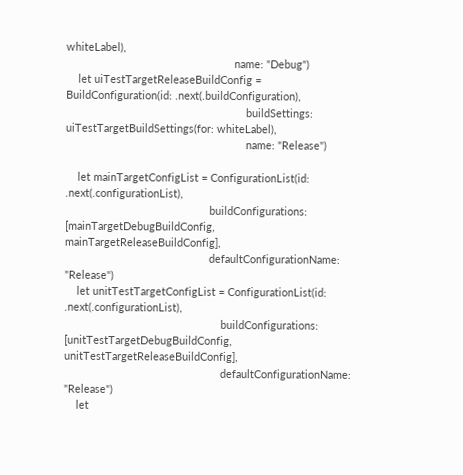whiteLabel),
                                                        name: "Debug")
    let uiTestTargetReleaseBuildConfig = BuildConfiguration(id: .next(.buildConfiguration),
                                                            buildSettings: uiTestTargetBuildSettings(for: whiteLabel),
                                                            name: "Release")

    let mainTargetConfigList = ConfigurationList(id: .next(.configurationList),
                                                buildConfigurations: [mainTargetDebugBuildConfig, mainTargetReleaseBuildConfig],
                                                defaultConfigurationName: "Release")
    let unitTestTargetConfigList = ConfigurationList(id: .next(.configurationList),
                                                    buildConfigurations: [unitTestTargetDebugBuildConfig, unitTestTargetReleaseBuildConfig],
                                                    defaultConfigurationName: "Release")
    let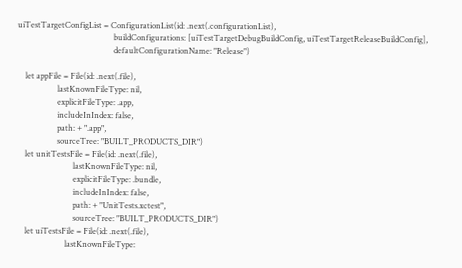uiTestTargetConfigList = ConfigurationList(id: .next(.configurationList),
                                                buildConfigurations: [uiTestTargetDebugBuildConfig, uiTestTargetReleaseBuildConfig],
                                                defaultConfigurationName: "Release")

    let appFile = File(id: .next(.file),
                    lastKnownFileType: nil,
                    explicitFileType: .app,
                    includeInIndex: false,
                    path: + ".app",
                    sourceTree: "BUILT_PRODUCTS_DIR")
    let unitTestsFile = File(id: .next(.file),
                            lastKnownFileType: nil,
                            explicitFileType: .bundle,
                            includeInIndex: false,
                            path: + "UnitTests.xctest",
                            sourceTree: "BUILT_PRODUCTS_DIR")
    let uiTestsFile = File(id: .next(.file),
                        lastKnownFileType: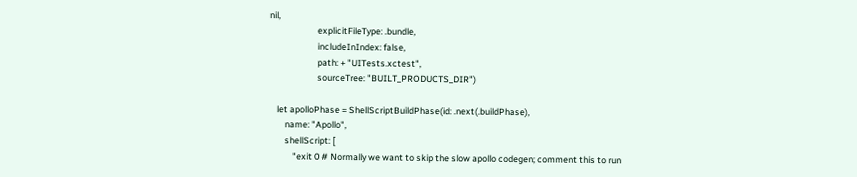nil,
                        explicitFileType: .bundle,
                        includeInIndex: false,
                        path: + "UITests.xctest",
                        sourceTree: "BUILT_PRODUCTS_DIR")

    let apolloPhase = ShellScriptBuildPhase(id: .next(.buildPhase),
        name: "Apollo",
        shellScript: [
            "exit 0 # Normally we want to skip the slow apollo codegen; comment this to run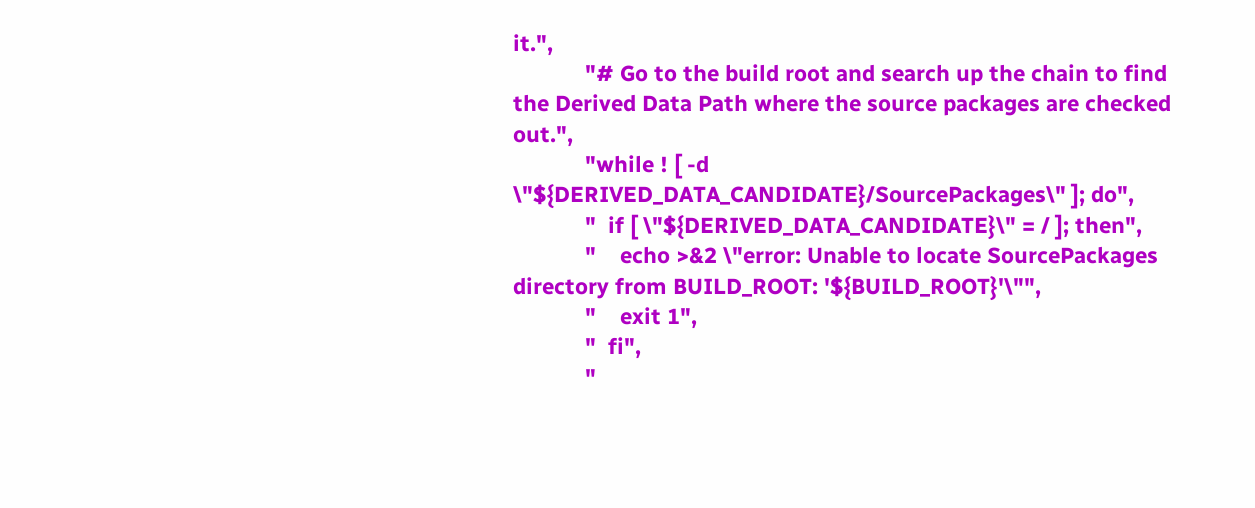it.",
            "# Go to the build root and search up the chain to find the Derived Data Path where the source packages are checked out.",
            "while ! [ -d \"${DERIVED_DATA_CANDIDATE}/SourcePackages\" ]; do",
            "  if [ \"${DERIVED_DATA_CANDIDATE}\" = / ]; then",
            "    echo >&2 \"error: Unable to locate SourcePackages directory from BUILD_ROOT: '${BUILD_ROOT}'\"",
            "    exit 1",
            "  fi",
            "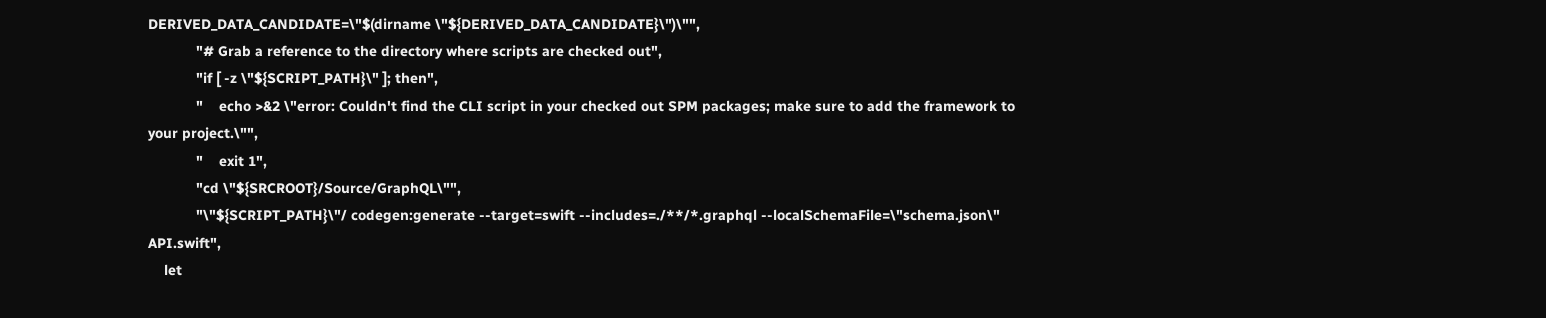DERIVED_DATA_CANDIDATE=\"$(dirname \"${DERIVED_DATA_CANDIDATE}\")\"",
            "# Grab a reference to the directory where scripts are checked out",
            "if [ -z \"${SCRIPT_PATH}\" ]; then",
            "    echo >&2 \"error: Couldn't find the CLI script in your checked out SPM packages; make sure to add the framework to your project.\"",
            "    exit 1",
            "cd \"${SRCROOT}/Source/GraphQL\"",
            "\"${SCRIPT_PATH}\"/ codegen:generate --target=swift --includes=./**/*.graphql --localSchemaFile=\"schema.json\" API.swift",
    let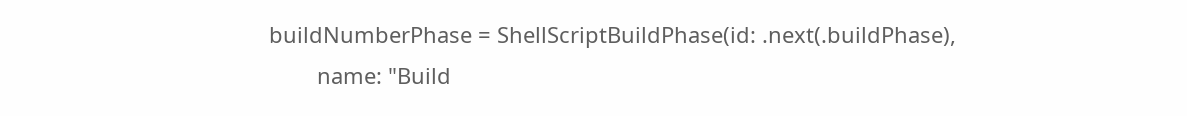buildNumberPhase = ShellScriptBuildPhase(id: .next(.buildPhase),
        name: "Build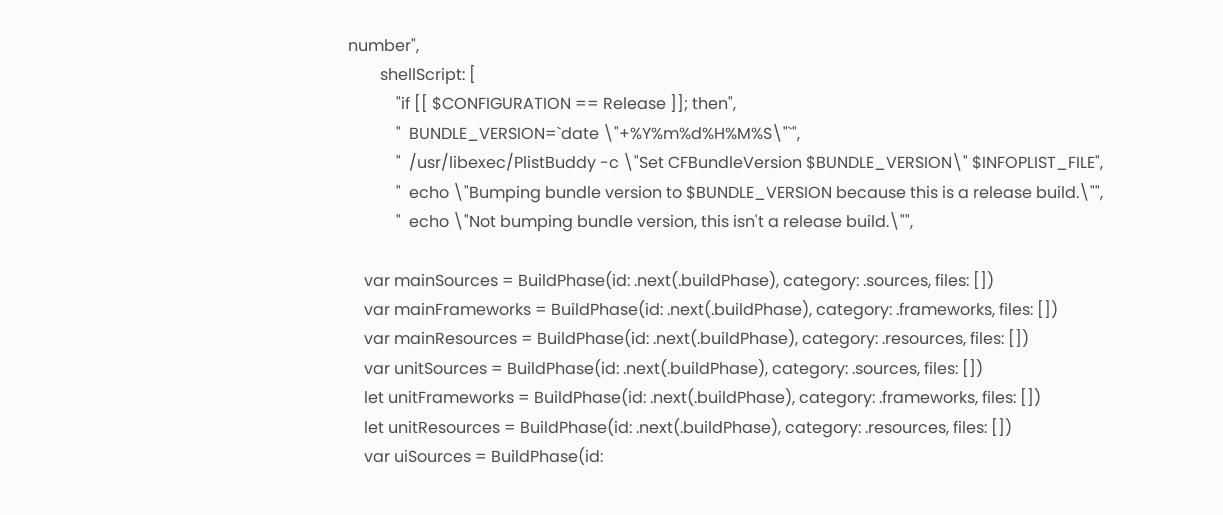number",
        shellScript: [
            "if [[ $CONFIGURATION == Release ]]; then",
            "  BUNDLE_VERSION=`date \"+%Y%m%d%H%M%S\"`",
            "  /usr/libexec/PlistBuddy -c \"Set CFBundleVersion $BUNDLE_VERSION\" $INFOPLIST_FILE",
            "  echo \"Bumping bundle version to $BUNDLE_VERSION because this is a release build.\"",
            "  echo \"Not bumping bundle version, this isn't a release build.\"",

    var mainSources = BuildPhase(id: .next(.buildPhase), category: .sources, files: [])
    var mainFrameworks = BuildPhase(id: .next(.buildPhase), category: .frameworks, files: [])
    var mainResources = BuildPhase(id: .next(.buildPhase), category: .resources, files: [])
    var unitSources = BuildPhase(id: .next(.buildPhase), category: .sources, files: [])
    let unitFrameworks = BuildPhase(id: .next(.buildPhase), category: .frameworks, files: [])
    let unitResources = BuildPhase(id: .next(.buildPhase), category: .resources, files: [])
    var uiSources = BuildPhase(id: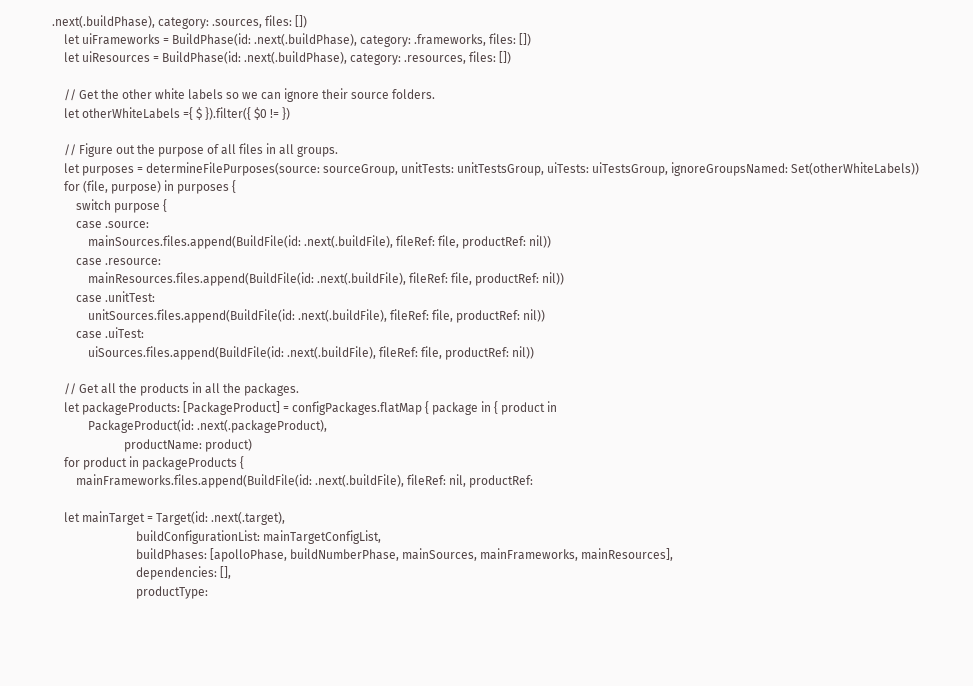.next(.buildPhase), category: .sources, files: [])
    let uiFrameworks = BuildPhase(id: .next(.buildPhase), category: .frameworks, files: [])
    let uiResources = BuildPhase(id: .next(.buildPhase), category: .resources, files: [])

    // Get the other white labels so we can ignore their source folders.
    let otherWhiteLabels ={ $ }).filter({ $0 != })

    // Figure out the purpose of all files in all groups.
    let purposes = determineFilePurposes(source: sourceGroup, unitTests: unitTestsGroup, uiTests: uiTestsGroup, ignoreGroupsNamed: Set(otherWhiteLabels))
    for (file, purpose) in purposes {
        switch purpose {
        case .source:
            mainSources.files.append(BuildFile(id: .next(.buildFile), fileRef: file, productRef: nil))
        case .resource:
            mainResources.files.append(BuildFile(id: .next(.buildFile), fileRef: file, productRef: nil))
        case .unitTest:
            unitSources.files.append(BuildFile(id: .next(.buildFile), fileRef: file, productRef: nil))
        case .uiTest:
            uiSources.files.append(BuildFile(id: .next(.buildFile), fileRef: file, productRef: nil))

    // Get all the products in all the packages.
    let packageProducts: [PackageProduct] = configPackages.flatMap { package in { product in
            PackageProduct(id: .next(.packageProduct),
                        productName: product)
    for product in packageProducts {
        mainFrameworks.files.append(BuildFile(id: .next(.buildFile), fileRef: nil, productRef:

    let mainTarget = Target(id: .next(.target),
                            buildConfigurationList: mainTargetConfigList,
                            buildPhases: [apolloPhase, buildNumberPhase, mainSources, mainFrameworks, mainResources],
                            dependencies: [],
                            productType: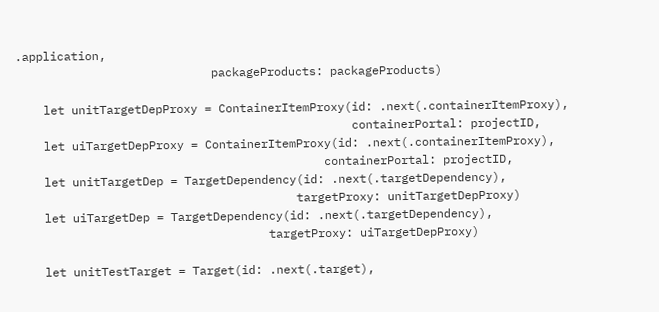.application,
                            packageProducts: packageProducts)

    let unitTargetDepProxy = ContainerItemProxy(id: .next(.containerItemProxy),
                                                containerPortal: projectID,
    let uiTargetDepProxy = ContainerItemProxy(id: .next(.containerItemProxy),
                                            containerPortal: projectID,
    let unitTargetDep = TargetDependency(id: .next(.targetDependency),
                                        targetProxy: unitTargetDepProxy)
    let uiTargetDep = TargetDependency(id: .next(.targetDependency),
                                    targetProxy: uiTargetDepProxy)

    let unitTestTarget = Target(id: .next(.target),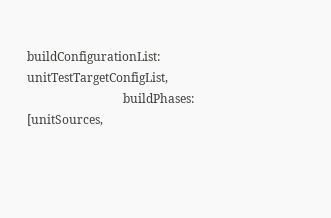buildConfigurationList: unitTestTargetConfigList,
                                buildPhases: [unitSources,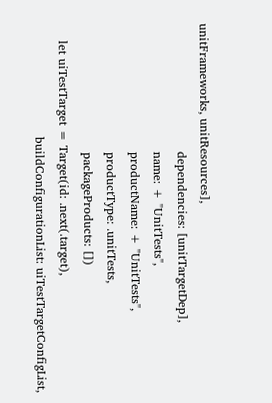unitFrameworks, unitResources],
                                dependencies: [unitTargetDep],
                                name: + "UnitTests",
                                productName: + "UnitTests",
                                productType: .unitTests,
                                packageProducts: [])
    let uiTestTarget = Target(id: .next(.target),
                            buildConfigurationList: uiTestTargetConfigList,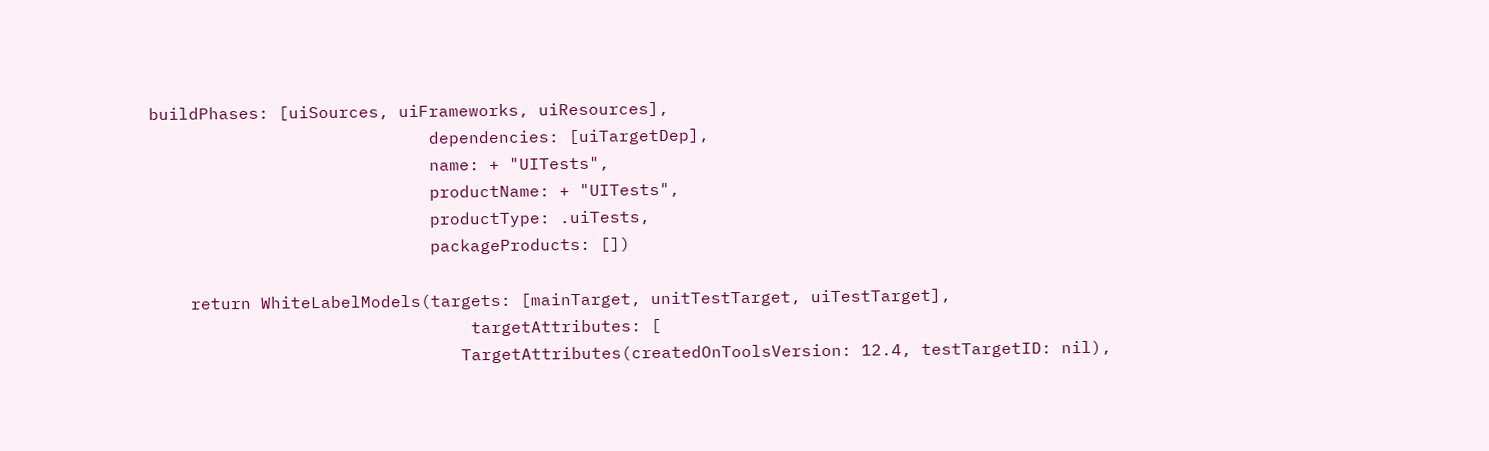buildPhases: [uiSources, uiFrameworks, uiResources],
                            dependencies: [uiTargetDep],
                            name: + "UITests",
                            productName: + "UITests",
                            productType: .uiTests,
                            packageProducts: [])

    return WhiteLabelModels(targets: [mainTarget, unitTestTarget, uiTestTarget],
                                targetAttributes: [
                               TargetAttributes(createdOnToolsVersion: 12.4, testTargetID: nil),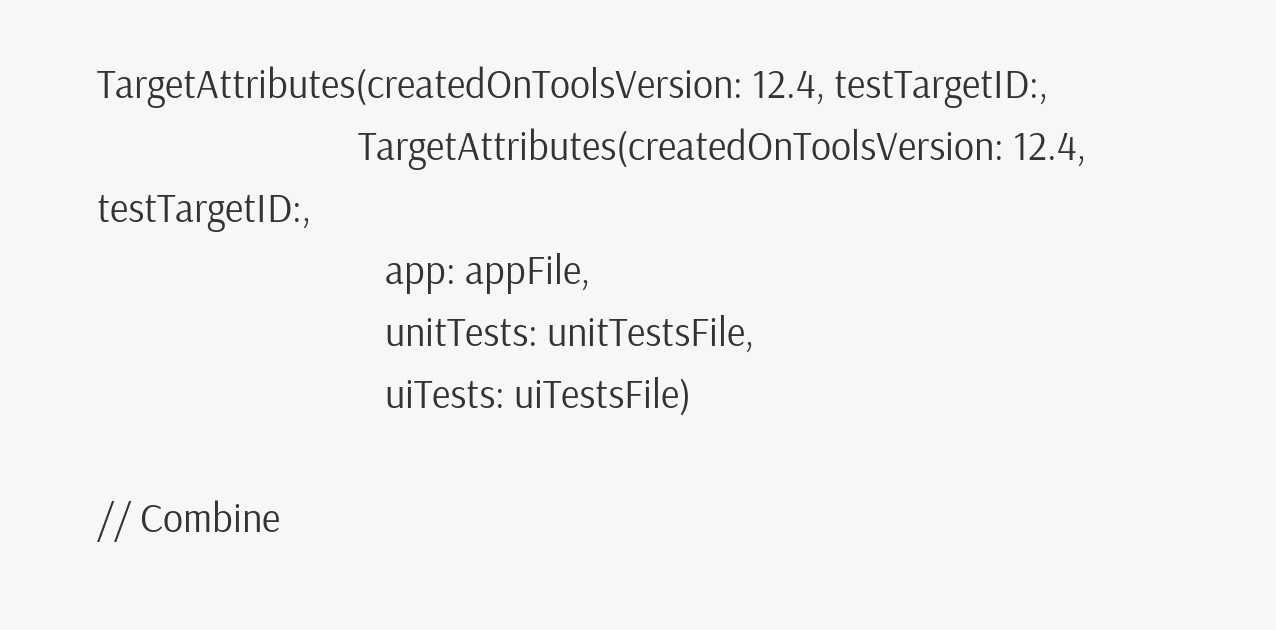TargetAttributes(createdOnToolsVersion: 12.4, testTargetID:,
                             TargetAttributes(createdOnToolsVersion: 12.4, testTargetID:,
                                app: appFile,
                                unitTests: unitTestsFile,
                                uiTests: uiTestsFile)

// Combine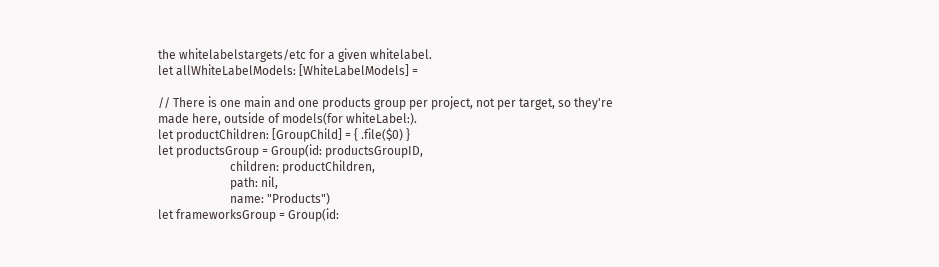the whitelabelstargets/etc for a given whitelabel.
let allWhiteLabelModels: [WhiteLabelModels] =

// There is one main and one products group per project, not per target, so they're made here, outside of models(for whiteLabel:).
let productChildren: [GroupChild] = { .file($0) }
let productsGroup = Group(id: productsGroupID,
                        children: productChildren,
                        path: nil,
                        name: "Products")
let frameworksGroup = Group(id: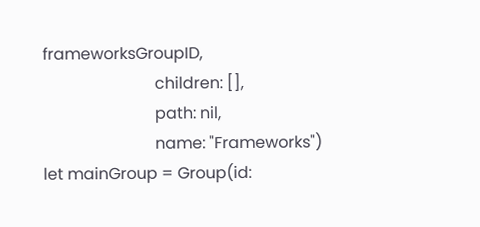frameworksGroupID,
                            children: [],
                            path: nil,
                            name: "Frameworks")
let mainGroup = Group(id: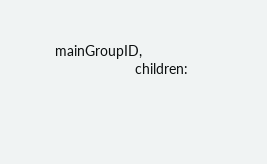mainGroupID,
                    children: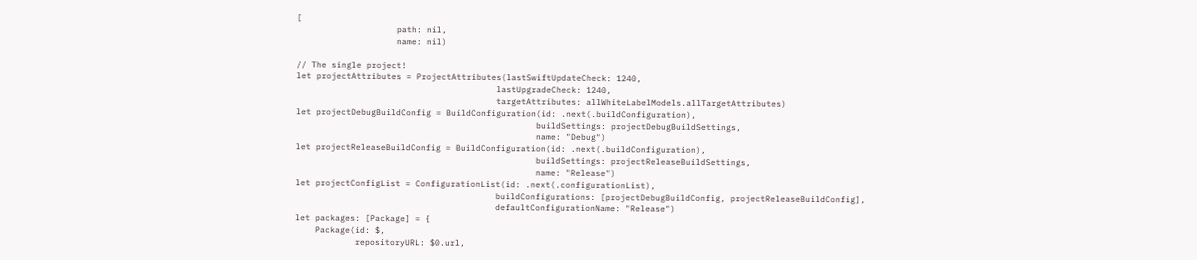[
                    path: nil,
                    name: nil)

// The single project!
let projectAttributes = ProjectAttributes(lastSwiftUpdateCheck: 1240,
                                        lastUpgradeCheck: 1240,
                                        targetAttributes: allWhiteLabelModels.allTargetAttributes)
let projectDebugBuildConfig = BuildConfiguration(id: .next(.buildConfiguration),
                                                buildSettings: projectDebugBuildSettings,
                                                name: "Debug")
let projectReleaseBuildConfig = BuildConfiguration(id: .next(.buildConfiguration),
                                                buildSettings: projectReleaseBuildSettings,
                                                name: "Release")
let projectConfigList = ConfigurationList(id: .next(.configurationList),
                                        buildConfigurations: [projectDebugBuildConfig, projectReleaseBuildConfig],
                                        defaultConfigurationName: "Release")
let packages: [Package] = {
    Package(id: $,
            repositoryURL: $0.url,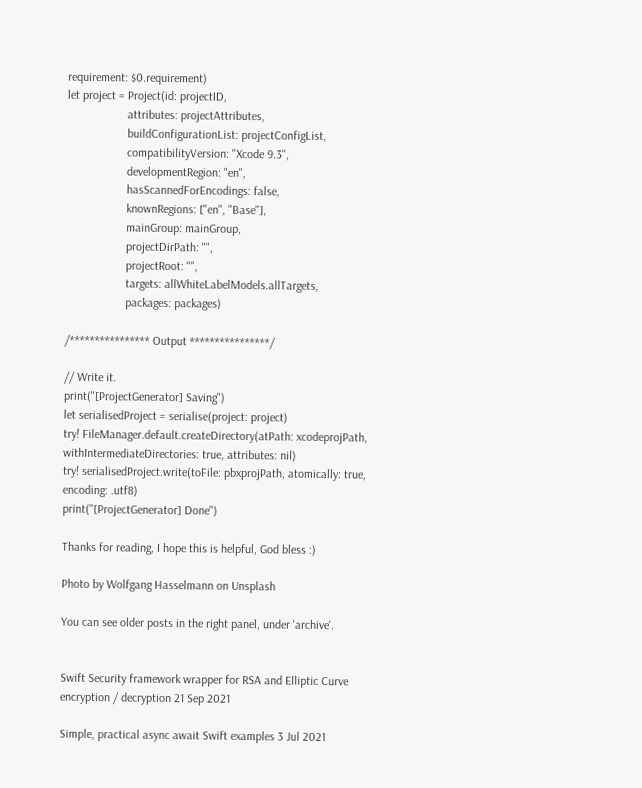requirement: $0.requirement)
let project = Project(id: projectID,
                    attributes: projectAttributes,
                    buildConfigurationList: projectConfigList,
                    compatibilityVersion: "Xcode 9.3",
                    developmentRegion: "en",
                    hasScannedForEncodings: false,
                    knownRegions: ["en", "Base"],
                    mainGroup: mainGroup,
                    projectDirPath: "",
                    projectRoot: "",
                    targets: allWhiteLabelModels.allTargets,
                    packages: packages)

/**************** Output ****************/

// Write it.
print("[ProjectGenerator] Saving")
let serialisedProject = serialise(project: project)
try! FileManager.default.createDirectory(atPath: xcodeprojPath, withIntermediateDirectories: true, attributes: nil)
try! serialisedProject.write(toFile: pbxprojPath, atomically: true, encoding: .utf8)
print("[ProjectGenerator] Done")

Thanks for reading, I hope this is helpful, God bless :)

Photo by Wolfgang Hasselmann on Unsplash

You can see older posts in the right panel, under 'archive'.


Swift Security framework wrapper for RSA and Elliptic Curve encryption / decryption 21 Sep 2021

Simple, practical async await Swift examples 3 Jul 2021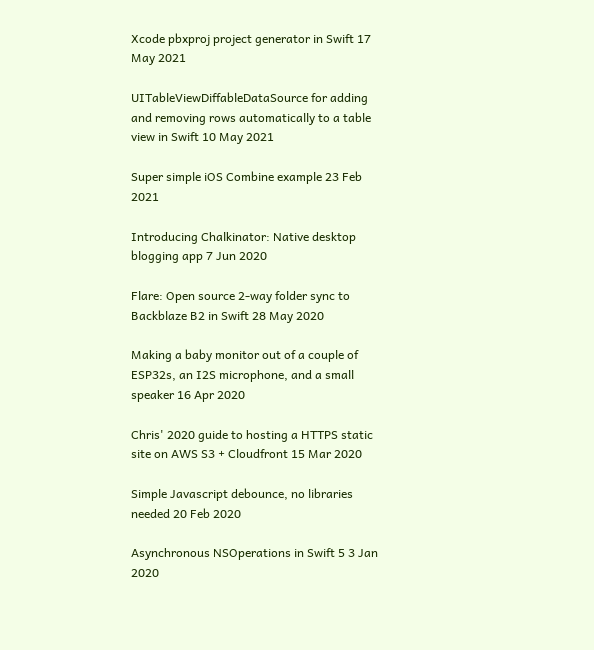Xcode pbxproj project generator in Swift 17 May 2021

UITableViewDiffableDataSource for adding and removing rows automatically to a table view in Swift 10 May 2021

Super simple iOS Combine example 23 Feb 2021

Introducing Chalkinator: Native desktop blogging app 7 Jun 2020

Flare: Open source 2-way folder sync to Backblaze B2 in Swift 28 May 2020

Making a baby monitor out of a couple of ESP32s, an I2S microphone, and a small speaker 16 Apr 2020

Chris' 2020 guide to hosting a HTTPS static site on AWS S3 + Cloudfront 15 Mar 2020

Simple Javascript debounce, no libraries needed 20 Feb 2020

Asynchronous NSOperations in Swift 5 3 Jan 2020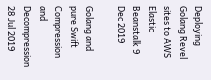Deploying Golang Revel sites to AWS Elastic Beanstalk 9 Dec 2019

Golang and pure Swift Compression and Decompression 28 Jul 2019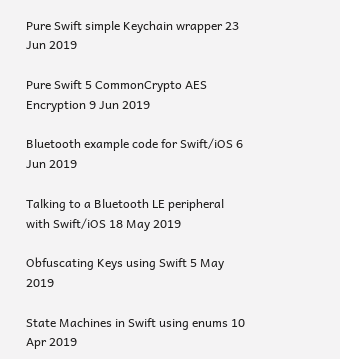Pure Swift simple Keychain wrapper 23 Jun 2019

Pure Swift 5 CommonCrypto AES Encryption 9 Jun 2019

Bluetooth example code for Swift/iOS 6 Jun 2019

Talking to a Bluetooth LE peripheral with Swift/iOS 18 May 2019

Obfuscating Keys using Swift 5 May 2019

State Machines in Swift using enums 10 Apr 2019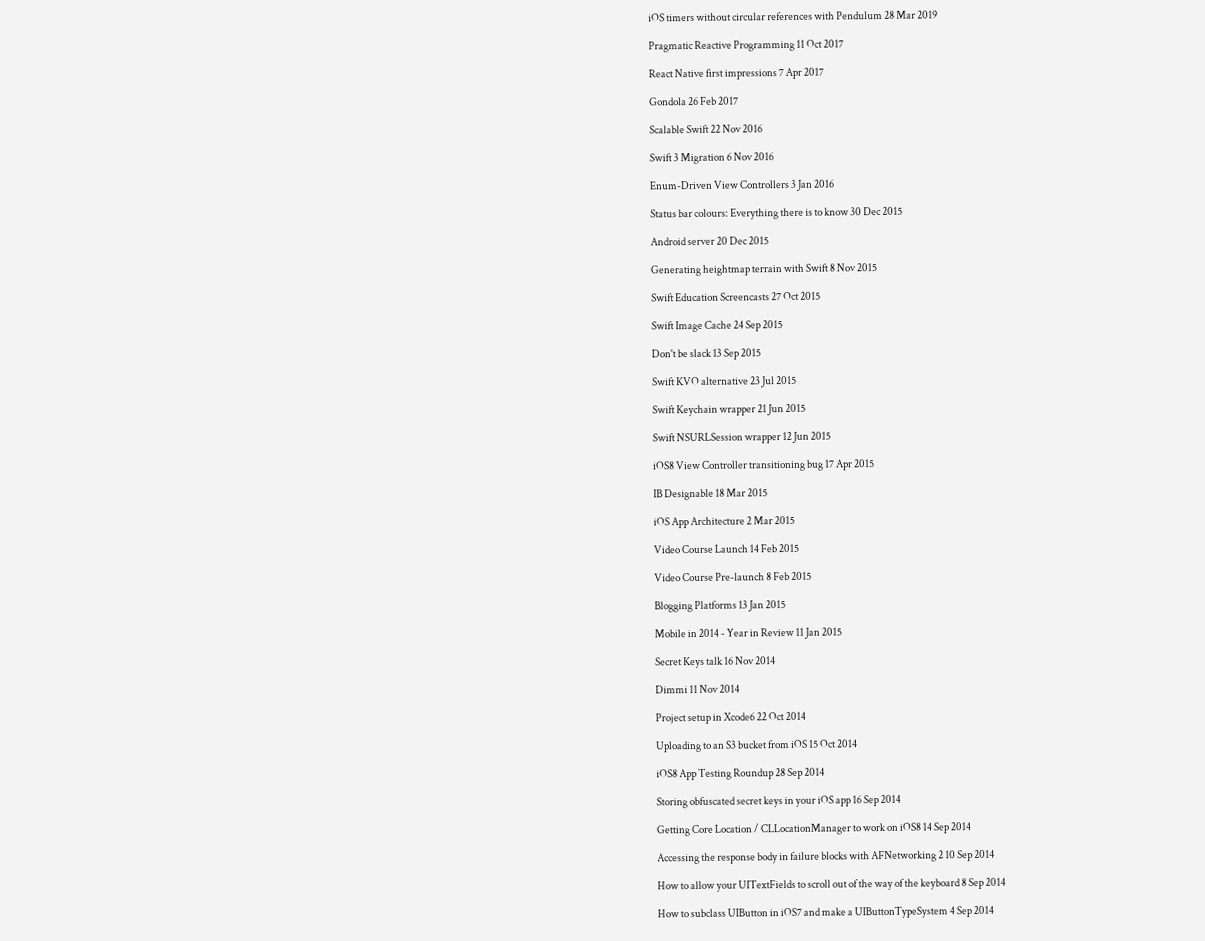iOS timers without circular references with Pendulum 28 Mar 2019

Pragmatic Reactive Programming 11 Oct 2017

React Native first impressions 7 Apr 2017

Gondola 26 Feb 2017

Scalable Swift 22 Nov 2016

Swift 3 Migration 6 Nov 2016

Enum-Driven View Controllers 3 Jan 2016

Status bar colours: Everything there is to know 30 Dec 2015

Android server 20 Dec 2015

Generating heightmap terrain with Swift 8 Nov 2015

Swift Education Screencasts 27 Oct 2015

Swift Image Cache 24 Sep 2015

Don't be slack 13 Sep 2015

Swift KVO alternative 23 Jul 2015

Swift Keychain wrapper 21 Jun 2015

Swift NSURLSession wrapper 12 Jun 2015

iOS8 View Controller transitioning bug 17 Apr 2015

IB Designable 18 Mar 2015

iOS App Architecture 2 Mar 2015

Video Course Launch 14 Feb 2015

Video Course Pre-launch 8 Feb 2015

Blogging Platforms 13 Jan 2015

Mobile in 2014 - Year in Review 11 Jan 2015

Secret Keys talk 16 Nov 2014

Dimmi 11 Nov 2014

Project setup in Xcode6 22 Oct 2014

Uploading to an S3 bucket from iOS 15 Oct 2014

iOS8 App Testing Roundup 28 Sep 2014

Storing obfuscated secret keys in your iOS app 16 Sep 2014

Getting Core Location / CLLocationManager to work on iOS8 14 Sep 2014

Accessing the response body in failure blocks with AFNetworking 2 10 Sep 2014

How to allow your UITextFields to scroll out of the way of the keyboard 8 Sep 2014

How to subclass UIButton in iOS7 and make a UIButtonTypeSystem 4 Sep 2014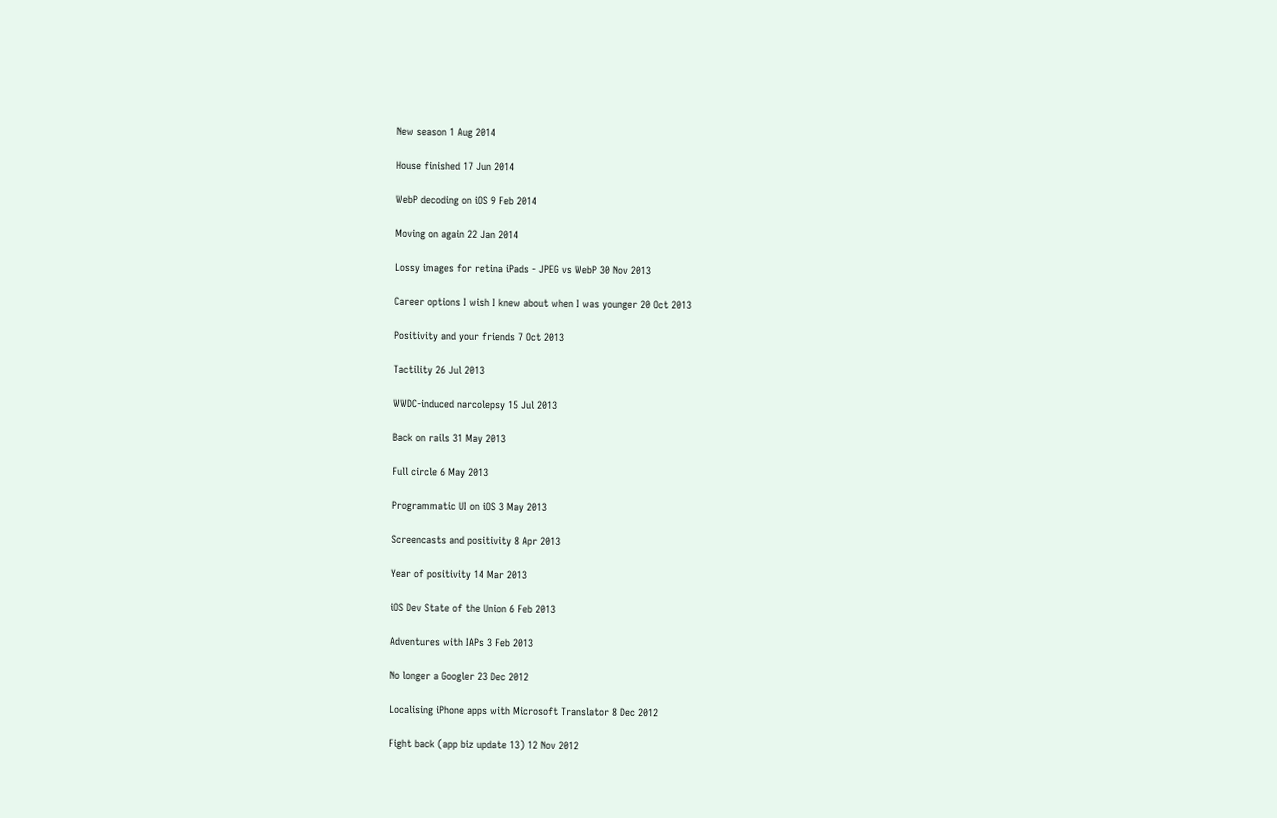New season 1 Aug 2014

House finished 17 Jun 2014

WebP decoding on iOS 9 Feb 2014

Moving on again 22 Jan 2014

Lossy images for retina iPads - JPEG vs WebP 30 Nov 2013

Career options I wish I knew about when I was younger 20 Oct 2013

Positivity and your friends 7 Oct 2013

Tactility 26 Jul 2013

WWDC-induced narcolepsy 15 Jul 2013

Back on rails 31 May 2013

Full circle 6 May 2013

Programmatic UI on iOS 3 May 2013

Screencasts and positivity 8 Apr 2013

Year of positivity 14 Mar 2013

iOS Dev State of the Union 6 Feb 2013

Adventures with IAPs 3 Feb 2013

No longer a Googler 23 Dec 2012

Localising iPhone apps with Microsoft Translator 8 Dec 2012

Fight back (app biz update 13) 12 Nov 2012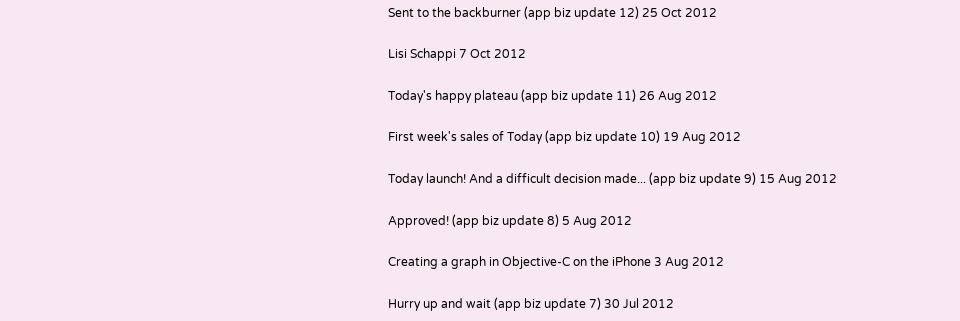Sent to the backburner (app biz update 12) 25 Oct 2012

Lisi Schappi 7 Oct 2012

Today's happy plateau (app biz update 11) 26 Aug 2012

First week's sales of Today (app biz update 10) 19 Aug 2012

Today launch! And a difficult decision made... (app biz update 9) 15 Aug 2012

Approved! (app biz update 8) 5 Aug 2012

Creating a graph in Objective-C on the iPhone 3 Aug 2012

Hurry up and wait (app biz update 7) 30 Jul 2012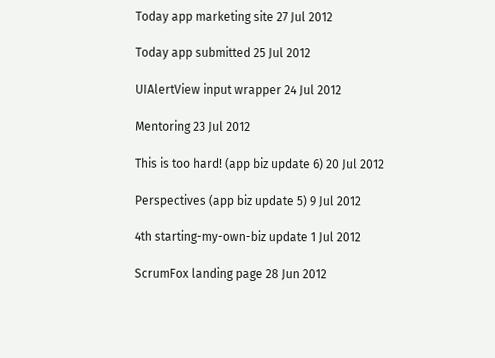Today app marketing site 27 Jul 2012

Today app submitted 25 Jul 2012

UIAlertView input wrapper 24 Jul 2012

Mentoring 23 Jul 2012

This is too hard! (app biz update 6) 20 Jul 2012

Perspectives (app biz update 5) 9 Jul 2012

4th starting-my-own-biz update 1 Jul 2012

ScrumFox landing page 28 Jun 2012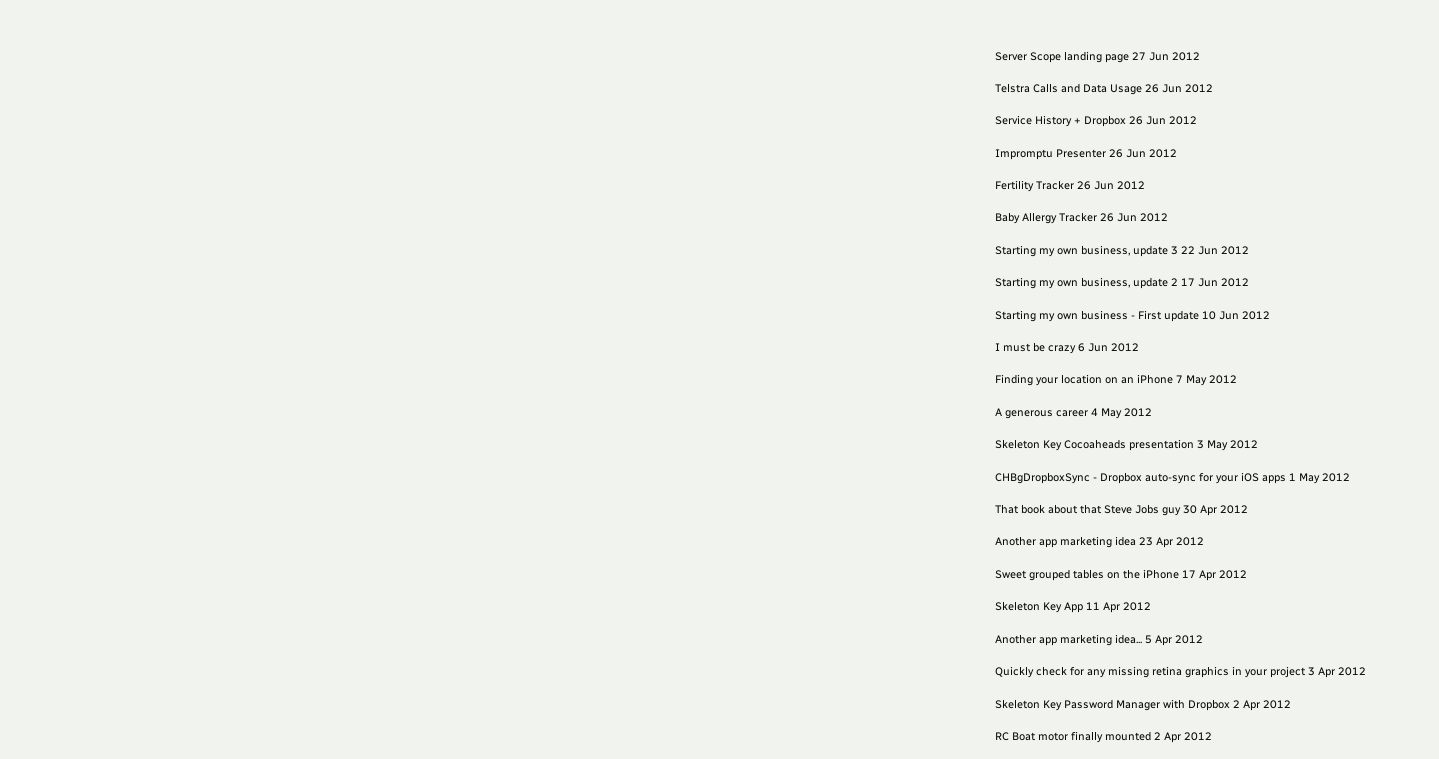Server Scope landing page 27 Jun 2012

Telstra Calls and Data Usage 26 Jun 2012

Service History + Dropbox 26 Jun 2012

Impromptu Presenter 26 Jun 2012

Fertility Tracker 26 Jun 2012

Baby Allergy Tracker 26 Jun 2012

Starting my own business, update 3 22 Jun 2012

Starting my own business, update 2 17 Jun 2012

Starting my own business - First update 10 Jun 2012

I must be crazy 6 Jun 2012

Finding your location on an iPhone 7 May 2012

A generous career 4 May 2012

Skeleton Key Cocoaheads presentation 3 May 2012

CHBgDropboxSync - Dropbox auto-sync for your iOS apps 1 May 2012

That book about that Steve Jobs guy 30 Apr 2012

Another app marketing idea 23 Apr 2012

Sweet grouped tables on the iPhone 17 Apr 2012

Skeleton Key App 11 Apr 2012

Another app marketing idea... 5 Apr 2012

Quickly check for any missing retina graphics in your project 3 Apr 2012

Skeleton Key Password Manager with Dropbox 2 Apr 2012

RC Boat motor finally mounted 2 Apr 2012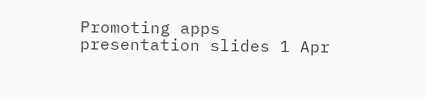Promoting apps presentation slides 1 Apr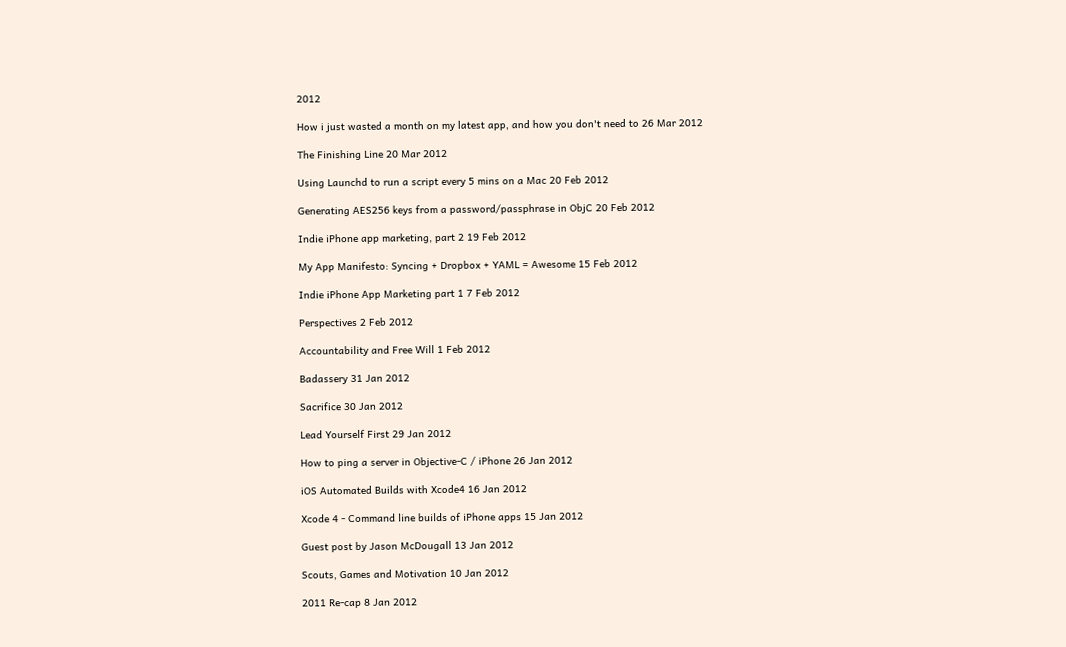2012

How i just wasted a month on my latest app, and how you don't need to 26 Mar 2012

The Finishing Line 20 Mar 2012

Using Launchd to run a script every 5 mins on a Mac 20 Feb 2012

Generating AES256 keys from a password/passphrase in ObjC 20 Feb 2012

Indie iPhone app marketing, part 2 19 Feb 2012

My App Manifesto: Syncing + Dropbox + YAML = Awesome 15 Feb 2012

Indie iPhone App Marketing part 1 7 Feb 2012

Perspectives 2 Feb 2012

Accountability and Free Will 1 Feb 2012

Badassery 31 Jan 2012

Sacrifice 30 Jan 2012

Lead Yourself First 29 Jan 2012

How to ping a server in Objective-C / iPhone 26 Jan 2012

iOS Automated Builds with Xcode4 16 Jan 2012

Xcode 4 - Command line builds of iPhone apps 15 Jan 2012

Guest post by Jason McDougall 13 Jan 2012

Scouts, Games and Motivation 10 Jan 2012

2011 Re-cap 8 Jan 2012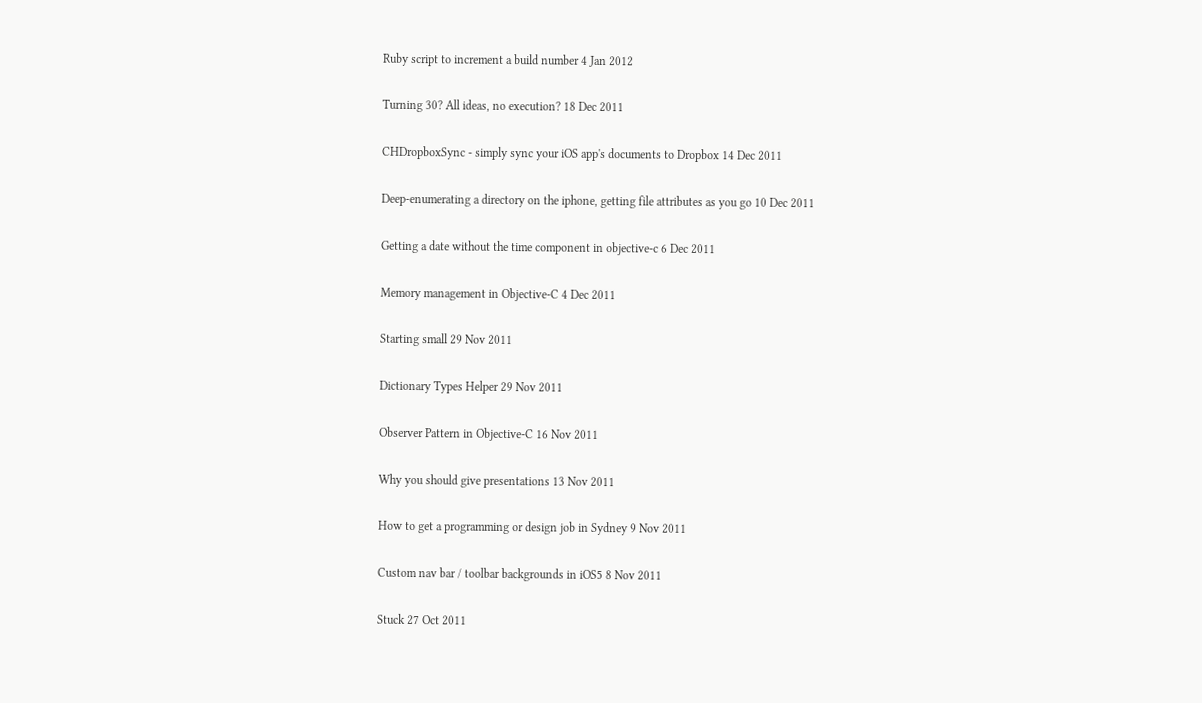Ruby script to increment a build number 4 Jan 2012

Turning 30? All ideas, no execution? 18 Dec 2011

CHDropboxSync - simply sync your iOS app's documents to Dropbox 14 Dec 2011

Deep-enumerating a directory on the iphone, getting file attributes as you go 10 Dec 2011

Getting a date without the time component in objective-c 6 Dec 2011

Memory management in Objective-C 4 Dec 2011

Starting small 29 Nov 2011

Dictionary Types Helper 29 Nov 2011

Observer Pattern in Objective-C 16 Nov 2011

Why you should give presentations 13 Nov 2011

How to get a programming or design job in Sydney 9 Nov 2011

Custom nav bar / toolbar backgrounds in iOS5 8 Nov 2011

Stuck 27 Oct 2011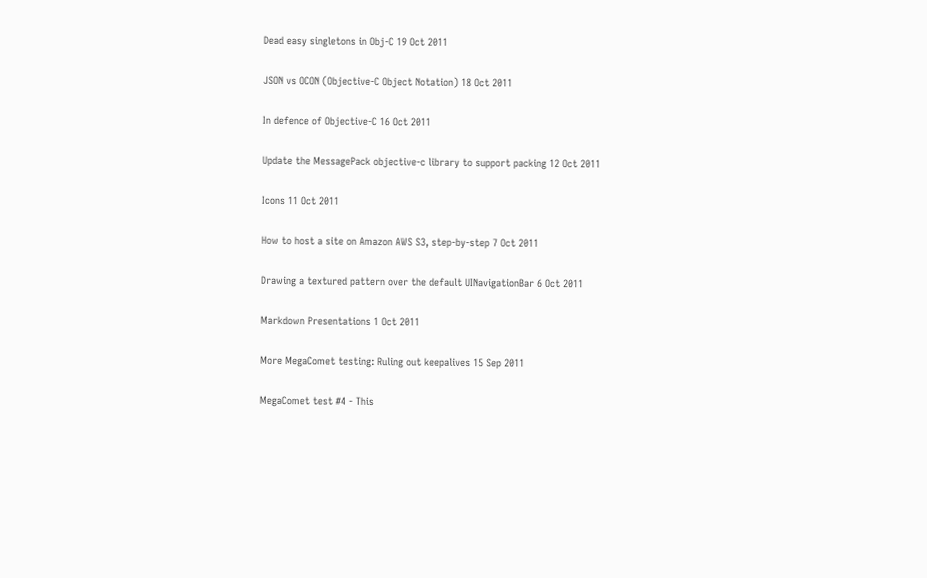Dead easy singletons in Obj-C 19 Oct 2011

JSON vs OCON (Objective-C Object Notation) 18 Oct 2011

In defence of Objective-C 16 Oct 2011

Update the MessagePack objective-c library to support packing 12 Oct 2011

Icons 11 Oct 2011

How to host a site on Amazon AWS S3, step-by-step 7 Oct 2011

Drawing a textured pattern over the default UINavigationBar 6 Oct 2011

Markdown Presentations 1 Oct 2011

More MegaComet testing: Ruling out keepalives 15 Sep 2011

MegaComet test #4 - This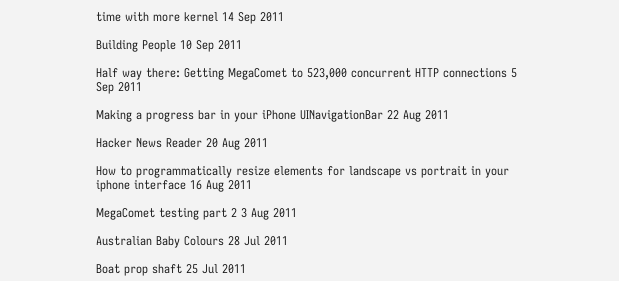time with more kernel 14 Sep 2011

Building People 10 Sep 2011

Half way there: Getting MegaComet to 523,000 concurrent HTTP connections 5 Sep 2011

Making a progress bar in your iPhone UINavigationBar 22 Aug 2011

Hacker News Reader 20 Aug 2011

How to programmatically resize elements for landscape vs portrait in your iphone interface 16 Aug 2011

MegaComet testing part 2 3 Aug 2011

Australian Baby Colours 28 Jul 2011

Boat prop shaft 25 Jul 2011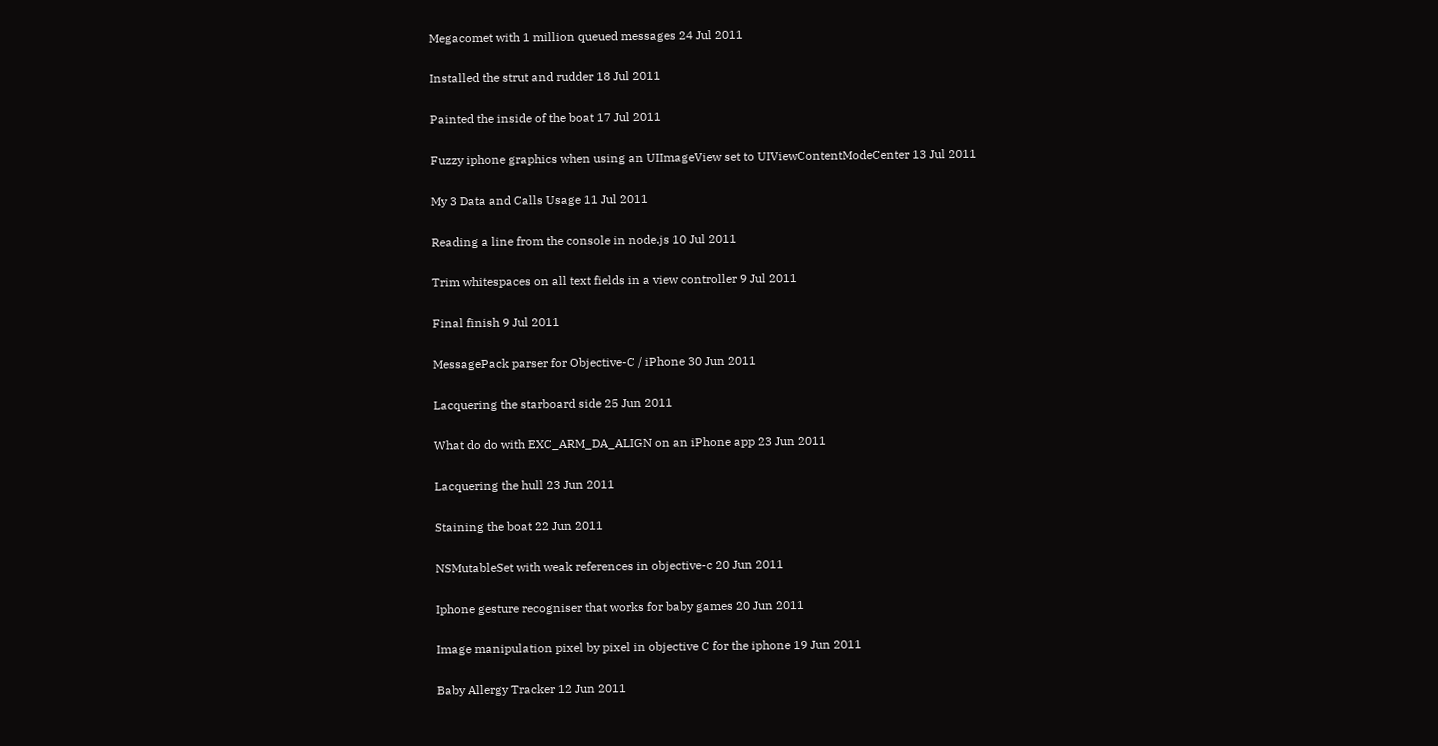Megacomet with 1 million queued messages 24 Jul 2011

Installed the strut and rudder 18 Jul 2011

Painted the inside of the boat 17 Jul 2011

Fuzzy iphone graphics when using an UIImageView set to UIViewContentModeCenter 13 Jul 2011

My 3 Data and Calls Usage 11 Jul 2011

Reading a line from the console in node.js 10 Jul 2011

Trim whitespaces on all text fields in a view controller 9 Jul 2011

Final finish 9 Jul 2011

MessagePack parser for Objective-C / iPhone 30 Jun 2011

Lacquering the starboard side 25 Jun 2011

What do do with EXC_ARM_DA_ALIGN on an iPhone app 23 Jun 2011

Lacquering the hull 23 Jun 2011

Staining the boat 22 Jun 2011

NSMutableSet with weak references in objective-c 20 Jun 2011

Iphone gesture recogniser that works for baby games 20 Jun 2011

Image manipulation pixel by pixel in objective C for the iphone 19 Jun 2011

Baby Allergy Tracker 12 Jun 2011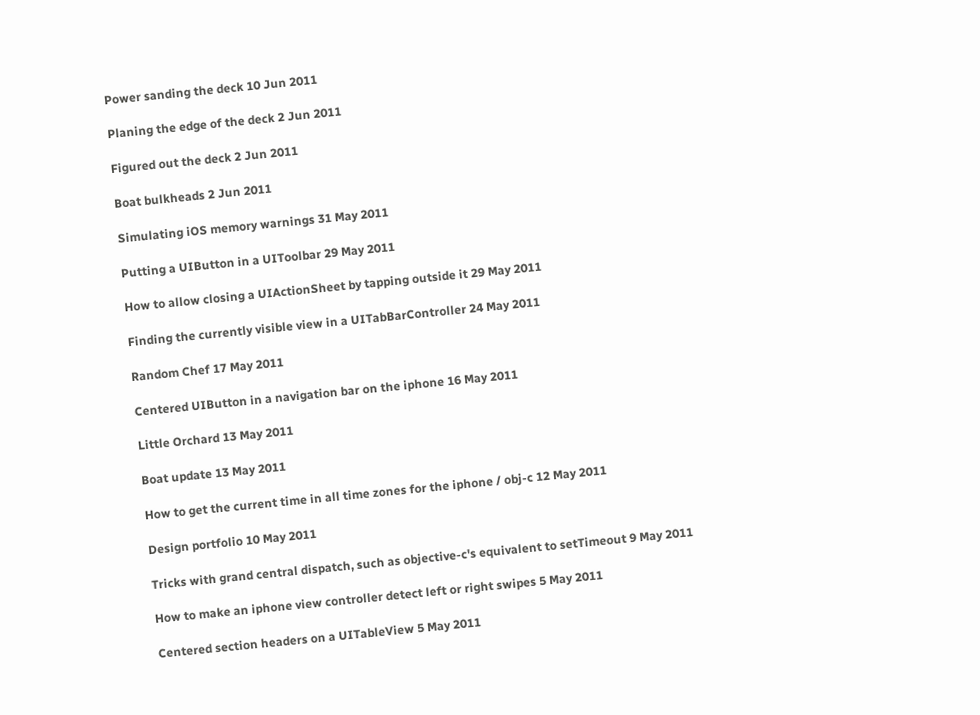Power sanding the deck 10 Jun 2011

Planing the edge of the deck 2 Jun 2011

Figured out the deck 2 Jun 2011

Boat bulkheads 2 Jun 2011

Simulating iOS memory warnings 31 May 2011

Putting a UIButton in a UIToolbar 29 May 2011

How to allow closing a UIActionSheet by tapping outside it 29 May 2011

Finding the currently visible view in a UITabBarController 24 May 2011

Random Chef 17 May 2011

Centered UIButton in a navigation bar on the iphone 16 May 2011

Little Orchard 13 May 2011

Boat update 13 May 2011

How to get the current time in all time zones for the iphone / obj-c 12 May 2011

Design portfolio 10 May 2011

Tricks with grand central dispatch, such as objective-c's equivalent to setTimeout 9 May 2011

How to make an iphone view controller detect left or right swipes 5 May 2011

Centered section headers on a UITableView 5 May 2011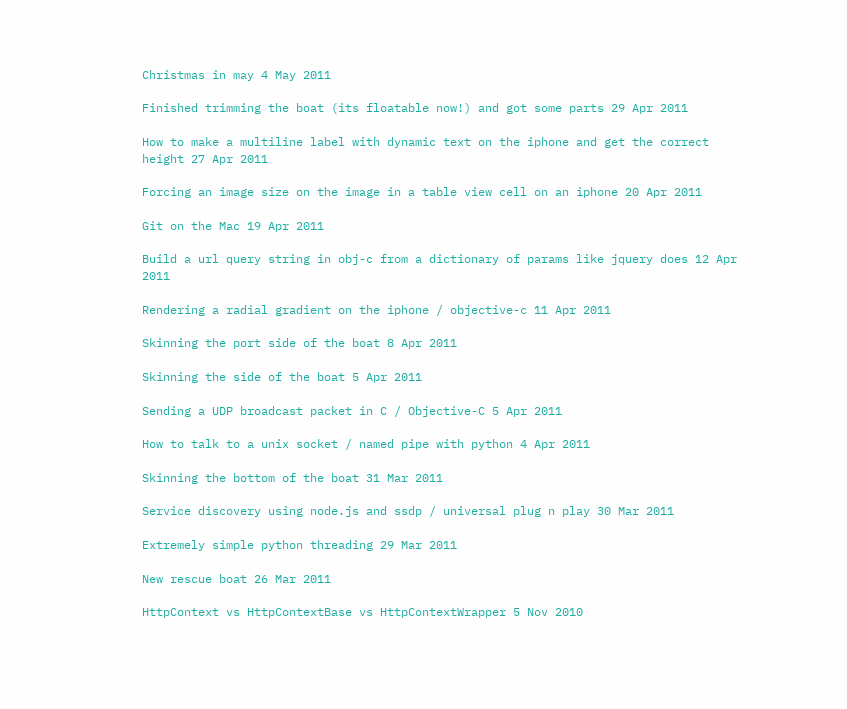Christmas in may 4 May 2011

Finished trimming the boat (its floatable now!) and got some parts 29 Apr 2011

How to make a multiline label with dynamic text on the iphone and get the correct height 27 Apr 2011

Forcing an image size on the image in a table view cell on an iphone 20 Apr 2011

Git on the Mac 19 Apr 2011

Build a url query string in obj-c from a dictionary of params like jquery does 12 Apr 2011

Rendering a radial gradient on the iphone / objective-c 11 Apr 2011

Skinning the port side of the boat 8 Apr 2011

Skinning the side of the boat 5 Apr 2011

Sending a UDP broadcast packet in C / Objective-C 5 Apr 2011

How to talk to a unix socket / named pipe with python 4 Apr 2011

Skinning the bottom of the boat 31 Mar 2011

Service discovery using node.js and ssdp / universal plug n play 30 Mar 2011

Extremely simple python threading 29 Mar 2011

New rescue boat 26 Mar 2011

HttpContext vs HttpContextBase vs HttpContextWrapper 5 Nov 2010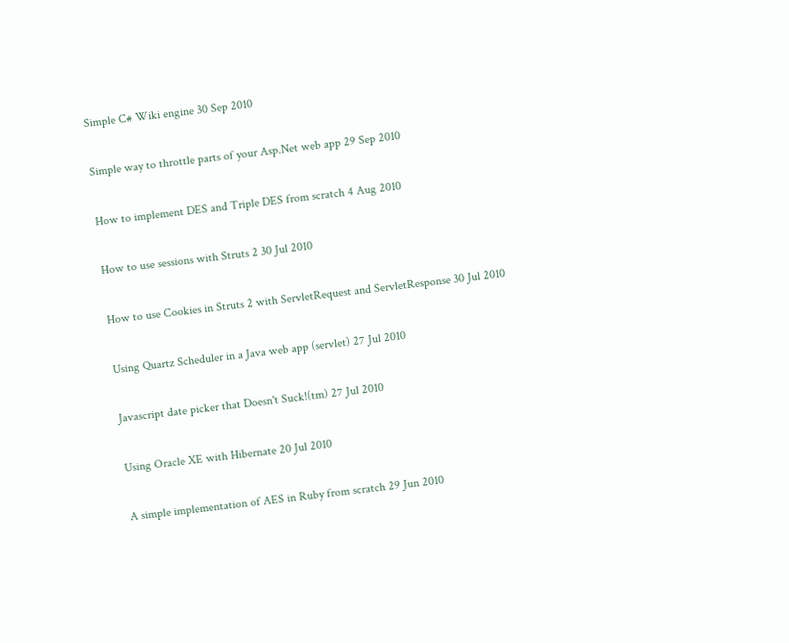Simple C# Wiki engine 30 Sep 2010

Simple way to throttle parts of your Asp.Net web app 29 Sep 2010

How to implement DES and Triple DES from scratch 4 Aug 2010

How to use sessions with Struts 2 30 Jul 2010

How to use Cookies in Struts 2 with ServletRequest and ServletResponse 30 Jul 2010

Using Quartz Scheduler in a Java web app (servlet) 27 Jul 2010

Javascript date picker that Doesn't Suck!(tm) 27 Jul 2010

Using Oracle XE with Hibernate 20 Jul 2010

A simple implementation of AES in Ruby from scratch 29 Jun 2010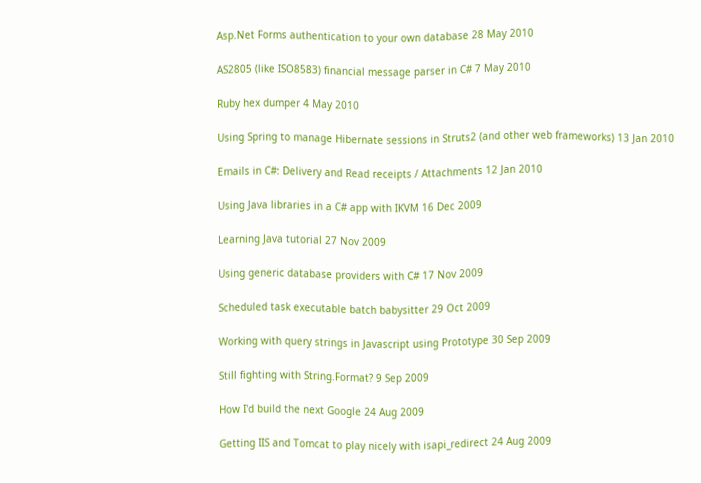Asp.Net Forms authentication to your own database 28 May 2010

AS2805 (like ISO8583) financial message parser in C# 7 May 2010

Ruby hex dumper 4 May 2010

Using Spring to manage Hibernate sessions in Struts2 (and other web frameworks) 13 Jan 2010

Emails in C#: Delivery and Read receipts / Attachments 12 Jan 2010

Using Java libraries in a C# app with IKVM 16 Dec 2009

Learning Java tutorial 27 Nov 2009

Using generic database providers with C# 17 Nov 2009

Scheduled task executable batch babysitter 29 Oct 2009

Working with query strings in Javascript using Prototype 30 Sep 2009

Still fighting with String.Format? 9 Sep 2009

How I'd build the next Google 24 Aug 2009

Getting IIS and Tomcat to play nicely with isapi_redirect 24 Aug 2009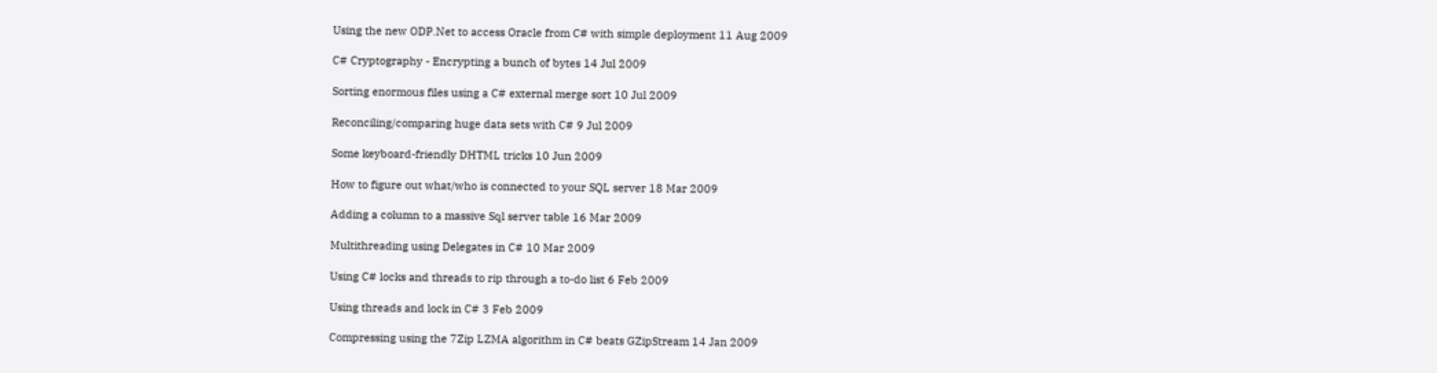Using the new ODP.Net to access Oracle from C# with simple deployment 11 Aug 2009

C# Cryptography - Encrypting a bunch of bytes 14 Jul 2009

Sorting enormous files using a C# external merge sort 10 Jul 2009

Reconciling/comparing huge data sets with C# 9 Jul 2009

Some keyboard-friendly DHTML tricks 10 Jun 2009

How to figure out what/who is connected to your SQL server 18 Mar 2009

Adding a column to a massive Sql server table 16 Mar 2009

Multithreading using Delegates in C# 10 Mar 2009

Using C# locks and threads to rip through a to-do list 6 Feb 2009

Using threads and lock in C# 3 Feb 2009

Compressing using the 7Zip LZMA algorithm in C# beats GZipStream 14 Jan 2009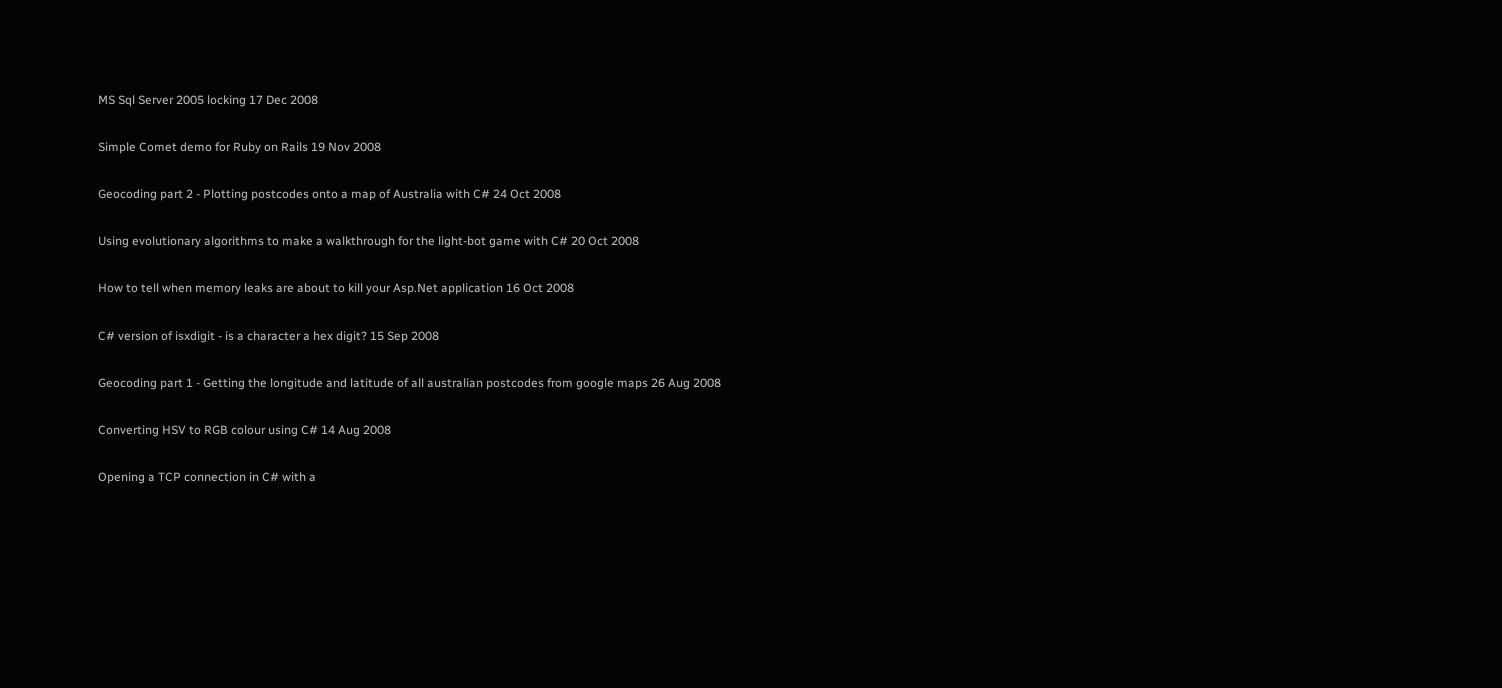MS Sql Server 2005 locking 17 Dec 2008

Simple Comet demo for Ruby on Rails 19 Nov 2008

Geocoding part 2 - Plotting postcodes onto a map of Australia with C# 24 Oct 2008

Using evolutionary algorithms to make a walkthrough for the light-bot game with C# 20 Oct 2008

How to tell when memory leaks are about to kill your Asp.Net application 16 Oct 2008

C# version of isxdigit - is a character a hex digit? 15 Sep 2008

Geocoding part 1 - Getting the longitude and latitude of all australian postcodes from google maps 26 Aug 2008

Converting HSV to RGB colour using C# 14 Aug 2008

Opening a TCP connection in C# with a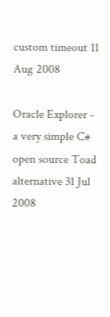custom timeout 11 Aug 2008

Oracle Explorer - a very simple C# open source Toad alternative 31 Jul 2008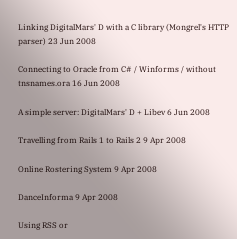Linking DigitalMars' D with a C library (Mongrel's HTTP parser) 23 Jun 2008

Connecting to Oracle from C# / Winforms / without tnsnames.ora 16 Jun 2008

A simple server: DigitalMars' D + Libev 6 Jun 2008

Travelling from Rails 1 to Rails 2 9 Apr 2008

Online Rostering System 9 Apr 2008

DanceInforma 9 Apr 2008

Using RSS or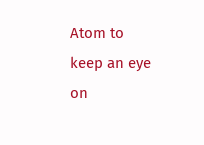Atom to keep an eye on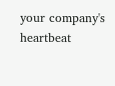your company's heartbeat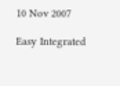10 Nov 2007

Easy Integrated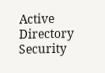Active Directory Security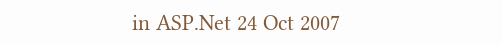in ASP.Net 24 Oct 2007